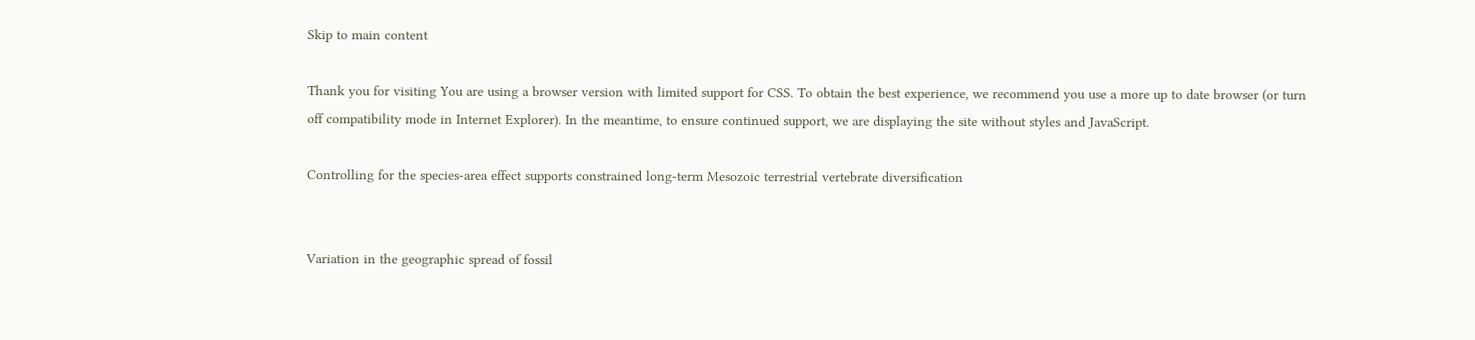Skip to main content

Thank you for visiting You are using a browser version with limited support for CSS. To obtain the best experience, we recommend you use a more up to date browser (or turn off compatibility mode in Internet Explorer). In the meantime, to ensure continued support, we are displaying the site without styles and JavaScript.

Controlling for the species-area effect supports constrained long-term Mesozoic terrestrial vertebrate diversification


Variation in the geographic spread of fossil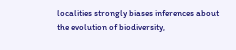localities strongly biases inferences about the evolution of biodiversity,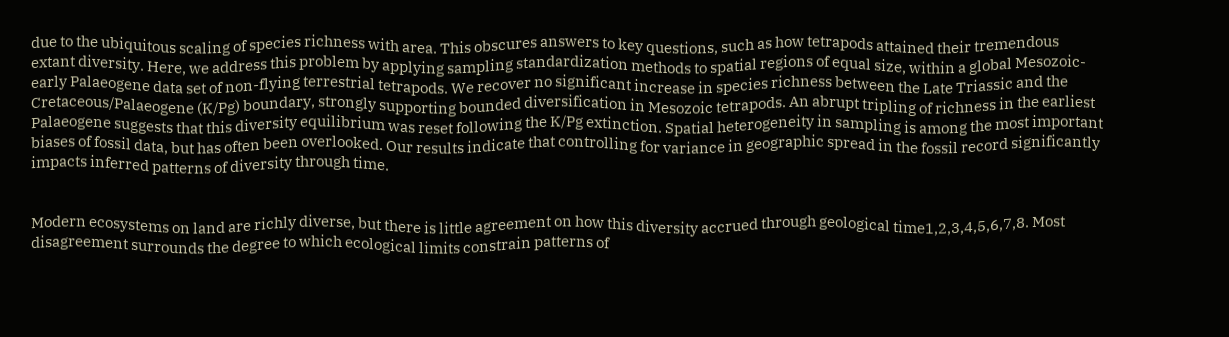due to the ubiquitous scaling of species richness with area. This obscures answers to key questions, such as how tetrapods attained their tremendous extant diversity. Here, we address this problem by applying sampling standardization methods to spatial regions of equal size, within a global Mesozoic-early Palaeogene data set of non-flying terrestrial tetrapods. We recover no significant increase in species richness between the Late Triassic and the Cretaceous/Palaeogene (K/Pg) boundary, strongly supporting bounded diversification in Mesozoic tetrapods. An abrupt tripling of richness in the earliest Palaeogene suggests that this diversity equilibrium was reset following the K/Pg extinction. Spatial heterogeneity in sampling is among the most important biases of fossil data, but has often been overlooked. Our results indicate that controlling for variance in geographic spread in the fossil record significantly impacts inferred patterns of diversity through time.


Modern ecosystems on land are richly diverse, but there is little agreement on how this diversity accrued through geological time1,2,3,4,5,6,7,8. Most disagreement surrounds the degree to which ecological limits constrain patterns of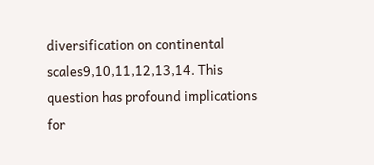diversification on continental scales9,10,11,12,13,14. This question has profound implications for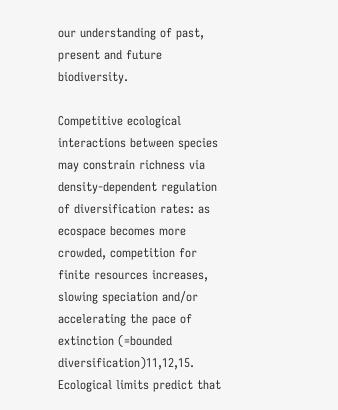our understanding of past, present and future biodiversity.

Competitive ecological interactions between species may constrain richness via density-dependent regulation of diversification rates: as ecospace becomes more crowded, competition for finite resources increases, slowing speciation and/or accelerating the pace of extinction (=bounded diversification)11,12,15. Ecological limits predict that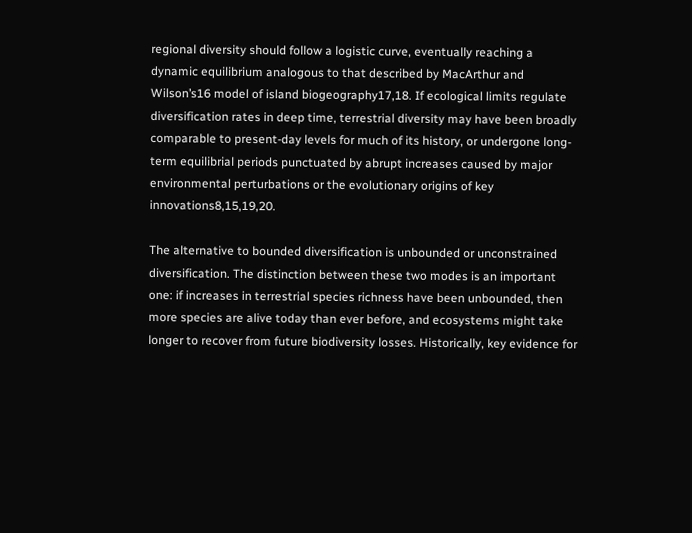regional diversity should follow a logistic curve, eventually reaching a dynamic equilibrium analogous to that described by MacArthur and Wilson’s16 model of island biogeography17,18. If ecological limits regulate diversification rates in deep time, terrestrial diversity may have been broadly comparable to present-day levels for much of its history, or undergone long-term equilibrial periods punctuated by abrupt increases caused by major environmental perturbations or the evolutionary origins of key innovations8,15,19,20.

The alternative to bounded diversification is unbounded or unconstrained diversification. The distinction between these two modes is an important one: if increases in terrestrial species richness have been unbounded, then more species are alive today than ever before, and ecosystems might take longer to recover from future biodiversity losses. Historically, key evidence for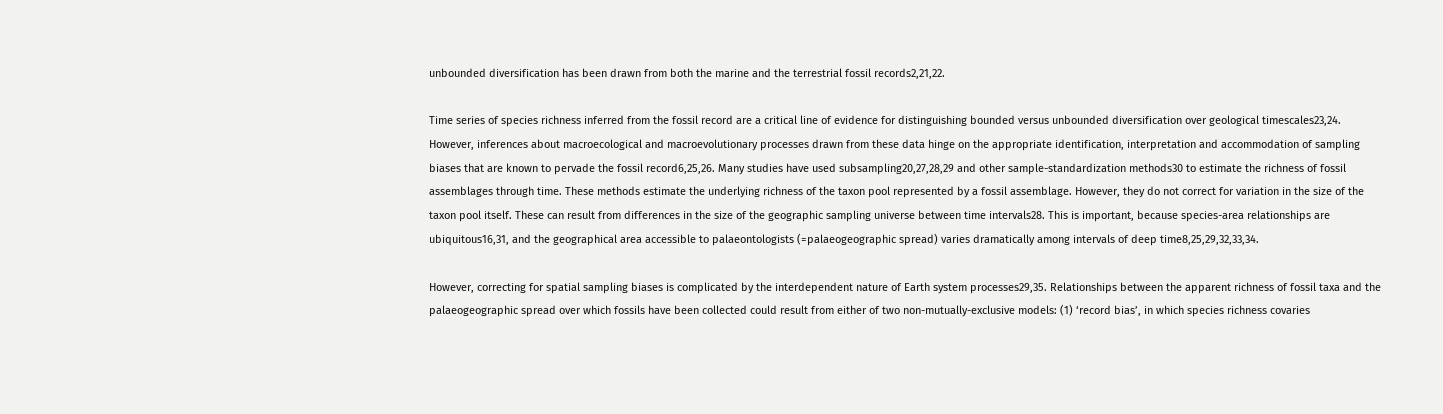unbounded diversification has been drawn from both the marine and the terrestrial fossil records2,21,22.

Time series of species richness inferred from the fossil record are a critical line of evidence for distinguishing bounded versus unbounded diversification over geological timescales23,24. However, inferences about macroecological and macroevolutionary processes drawn from these data hinge on the appropriate identification, interpretation and accommodation of sampling biases that are known to pervade the fossil record6,25,26. Many studies have used subsampling20,27,28,29 and other sample-standardization methods30 to estimate the richness of fossil assemblages through time. These methods estimate the underlying richness of the taxon pool represented by a fossil assemblage. However, they do not correct for variation in the size of the taxon pool itself. These can result from differences in the size of the geographic sampling universe between time intervals28. This is important, because species-area relationships are ubiquitous16,31, and the geographical area accessible to palaeontologists (=palaeogeographic spread) varies dramatically among intervals of deep time8,25,29,32,33,34.

However, correcting for spatial sampling biases is complicated by the interdependent nature of Earth system processes29,35. Relationships between the apparent richness of fossil taxa and the palaeogeographic spread over which fossils have been collected could result from either of two non-mutually-exclusive models: (1) ‘record bias’, in which species richness covaries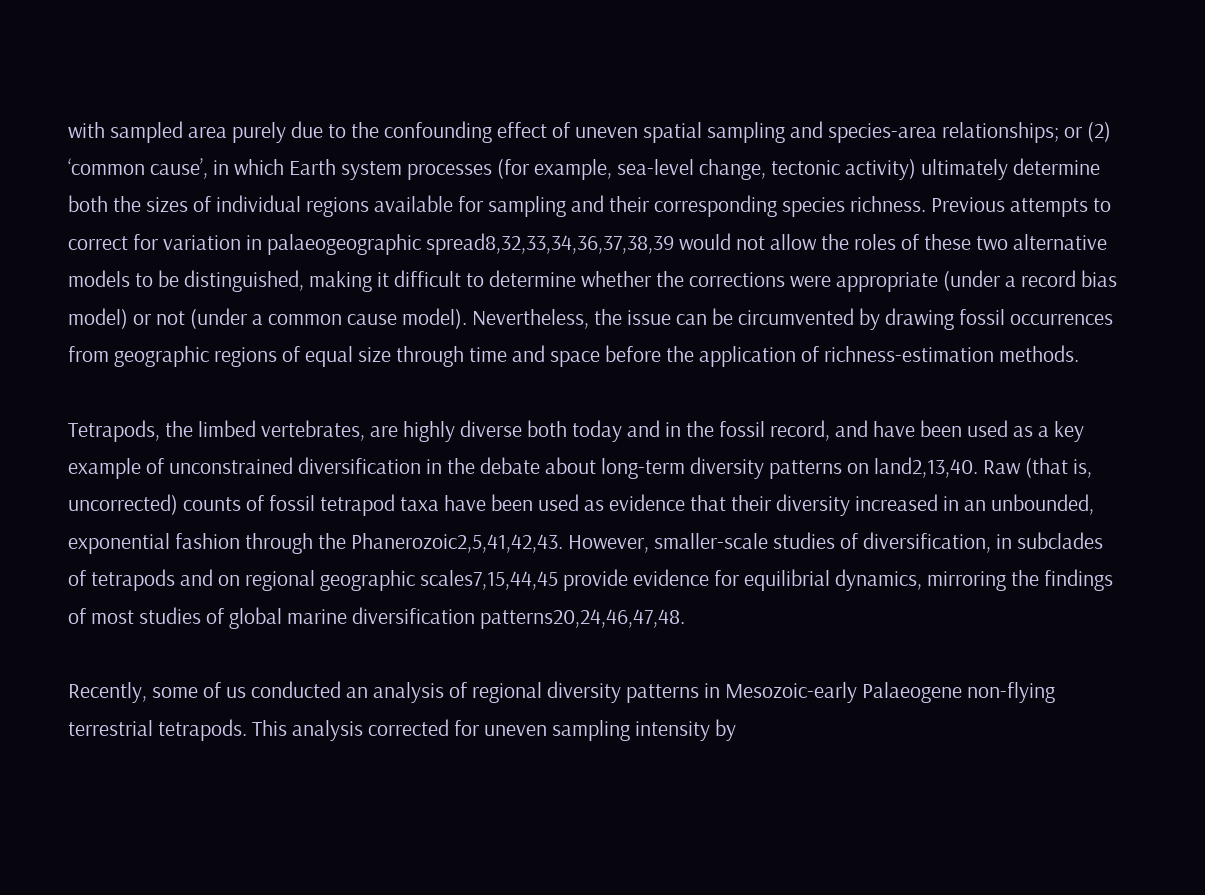with sampled area purely due to the confounding effect of uneven spatial sampling and species-area relationships; or (2) ‘common cause’, in which Earth system processes (for example, sea-level change, tectonic activity) ultimately determine both the sizes of individual regions available for sampling and their corresponding species richness. Previous attempts to correct for variation in palaeogeographic spread8,32,33,34,36,37,38,39 would not allow the roles of these two alternative models to be distinguished, making it difficult to determine whether the corrections were appropriate (under a record bias model) or not (under a common cause model). Nevertheless, the issue can be circumvented by drawing fossil occurrences from geographic regions of equal size through time and space before the application of richness-estimation methods.

Tetrapods, the limbed vertebrates, are highly diverse both today and in the fossil record, and have been used as a key example of unconstrained diversification in the debate about long-term diversity patterns on land2,13,40. Raw (that is, uncorrected) counts of fossil tetrapod taxa have been used as evidence that their diversity increased in an unbounded, exponential fashion through the Phanerozoic2,5,41,42,43. However, smaller-scale studies of diversification, in subclades of tetrapods and on regional geographic scales7,15,44,45 provide evidence for equilibrial dynamics, mirroring the findings of most studies of global marine diversification patterns20,24,46,47,48.

Recently, some of us conducted an analysis of regional diversity patterns in Mesozoic-early Palaeogene non-flying terrestrial tetrapods. This analysis corrected for uneven sampling intensity by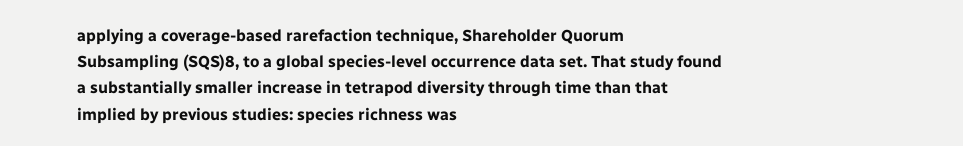applying a coverage-based rarefaction technique, Shareholder Quorum Subsampling (SQS)8, to a global species-level occurrence data set. That study found a substantially smaller increase in tetrapod diversity through time than that implied by previous studies: species richness was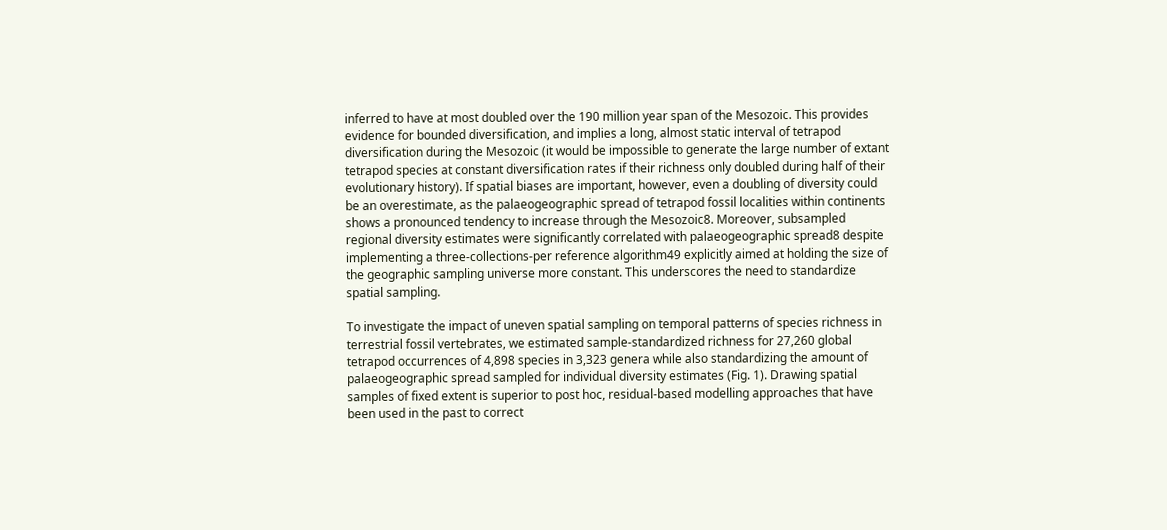inferred to have at most doubled over the 190 million year span of the Mesozoic. This provides evidence for bounded diversification, and implies a long, almost static interval of tetrapod diversification during the Mesozoic (it would be impossible to generate the large number of extant tetrapod species at constant diversification rates if their richness only doubled during half of their evolutionary history). If spatial biases are important, however, even a doubling of diversity could be an overestimate, as the palaeogeographic spread of tetrapod fossil localities within continents shows a pronounced tendency to increase through the Mesozoic8. Moreover, subsampled regional diversity estimates were significantly correlated with palaeogeographic spread8 despite implementing a three-collections-per reference algorithm49 explicitly aimed at holding the size of the geographic sampling universe more constant. This underscores the need to standardize spatial sampling.

To investigate the impact of uneven spatial sampling on temporal patterns of species richness in terrestrial fossil vertebrates, we estimated sample-standardized richness for 27,260 global tetrapod occurrences of 4,898 species in 3,323 genera while also standardizing the amount of palaeogeographic spread sampled for individual diversity estimates (Fig. 1). Drawing spatial samples of fixed extent is superior to post hoc, residual-based modelling approaches that have been used in the past to correct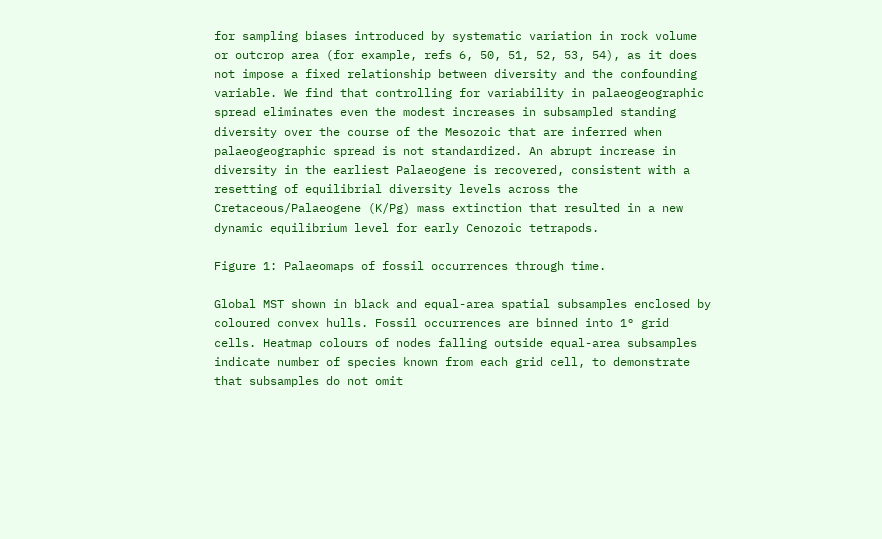for sampling biases introduced by systematic variation in rock volume or outcrop area (for example, refs 6, 50, 51, 52, 53, 54), as it does not impose a fixed relationship between diversity and the confounding variable. We find that controlling for variability in palaeogeographic spread eliminates even the modest increases in subsampled standing diversity over the course of the Mesozoic that are inferred when palaeogeographic spread is not standardized. An abrupt increase in diversity in the earliest Palaeogene is recovered, consistent with a resetting of equilibrial diversity levels across the Cretaceous/Palaeogene (K/Pg) mass extinction that resulted in a new dynamic equilibrium level for early Cenozoic tetrapods.

Figure 1: Palaeomaps of fossil occurrences through time.

Global MST shown in black and equal-area spatial subsamples enclosed by coloured convex hulls. Fossil occurrences are binned into 1° grid cells. Heatmap colours of nodes falling outside equal-area subsamples indicate number of species known from each grid cell, to demonstrate that subsamples do not omit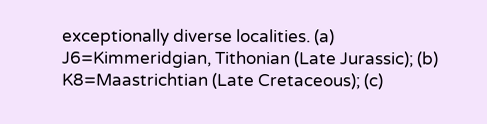exceptionally diverse localities. (a) J6=Kimmeridgian, Tithonian (Late Jurassic); (b) K8=Maastrichtian (Late Cretaceous); (c)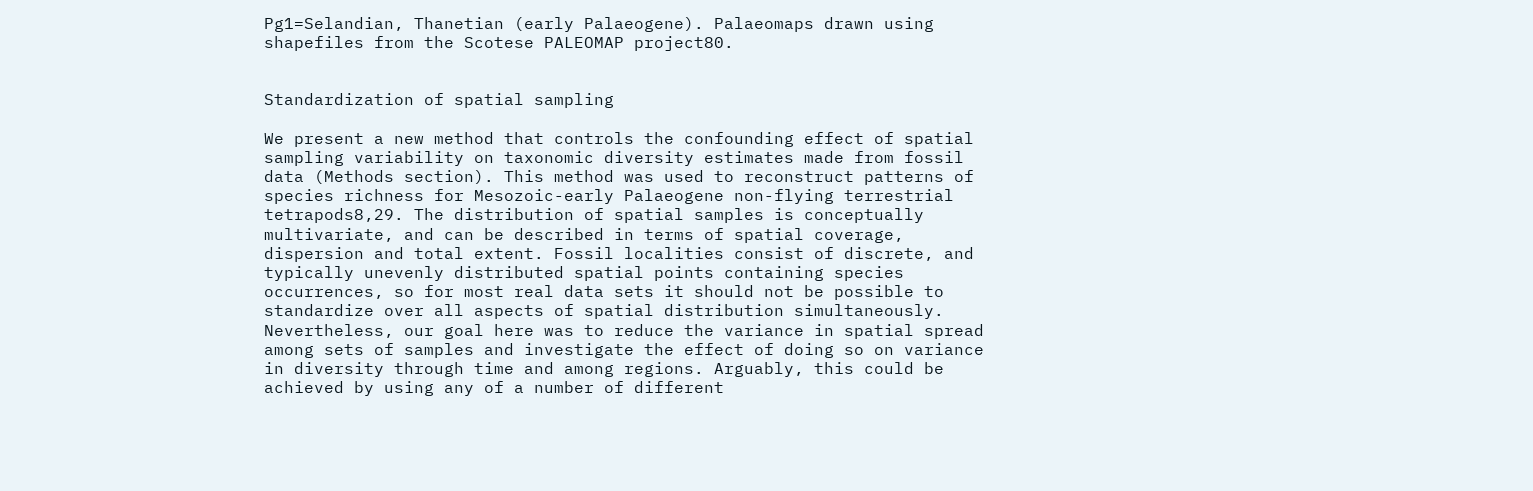Pg1=Selandian, Thanetian (early Palaeogene). Palaeomaps drawn using shapefiles from the Scotese PALEOMAP project80.


Standardization of spatial sampling

We present a new method that controls the confounding effect of spatial sampling variability on taxonomic diversity estimates made from fossil data (Methods section). This method was used to reconstruct patterns of species richness for Mesozoic-early Palaeogene non-flying terrestrial tetrapods8,29. The distribution of spatial samples is conceptually multivariate, and can be described in terms of spatial coverage, dispersion and total extent. Fossil localities consist of discrete, and typically unevenly distributed spatial points containing species occurrences, so for most real data sets it should not be possible to standardize over all aspects of spatial distribution simultaneously. Nevertheless, our goal here was to reduce the variance in spatial spread among sets of samples and investigate the effect of doing so on variance in diversity through time and among regions. Arguably, this could be achieved by using any of a number of different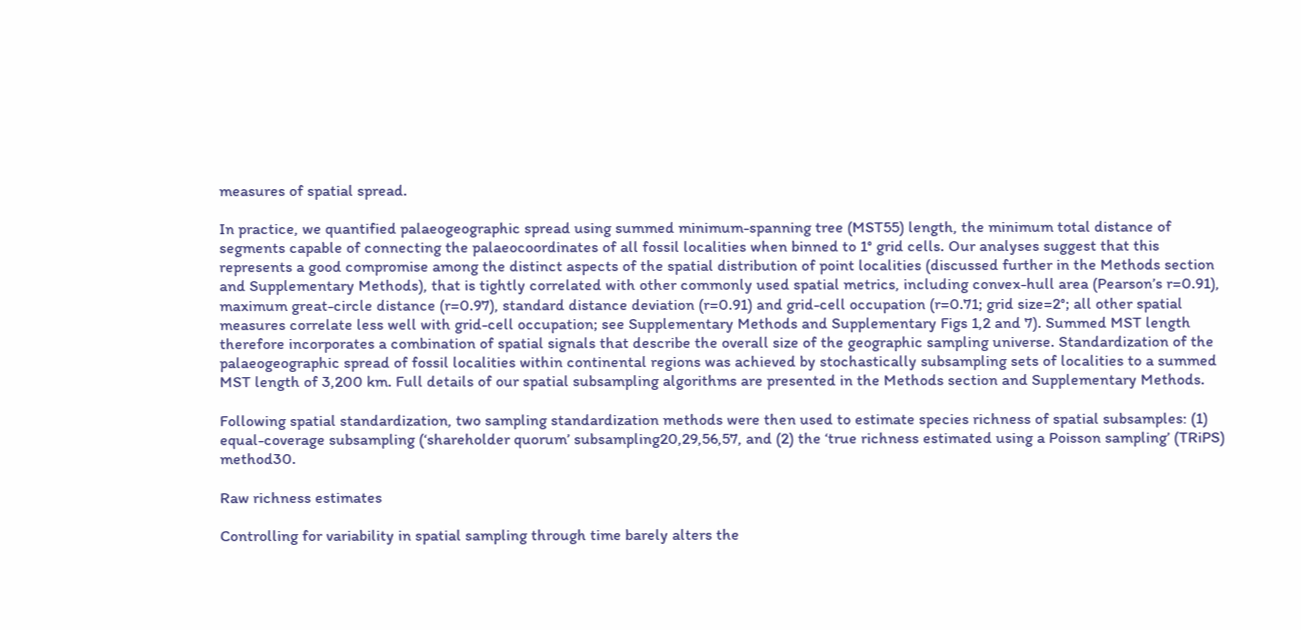measures of spatial spread.

In practice, we quantified palaeogeographic spread using summed minimum-spanning tree (MST55) length, the minimum total distance of segments capable of connecting the palaeocoordinates of all fossil localities when binned to 1° grid cells. Our analyses suggest that this represents a good compromise among the distinct aspects of the spatial distribution of point localities (discussed further in the Methods section and Supplementary Methods), that is tightly correlated with other commonly used spatial metrics, including convex-hull area (Pearson’s r=0.91), maximum great-circle distance (r=0.97), standard distance deviation (r=0.91) and grid-cell occupation (r=0.71; grid size=2°; all other spatial measures correlate less well with grid-cell occupation; see Supplementary Methods and Supplementary Figs 1,2 and 7). Summed MST length therefore incorporates a combination of spatial signals that describe the overall size of the geographic sampling universe. Standardization of the palaeogeographic spread of fossil localities within continental regions was achieved by stochastically subsampling sets of localities to a summed MST length of 3,200 km. Full details of our spatial subsampling algorithms are presented in the Methods section and Supplementary Methods.

Following spatial standardization, two sampling standardization methods were then used to estimate species richness of spatial subsamples: (1) equal-coverage subsampling (‘shareholder quorum’ subsampling20,29,56,57, and (2) the ‘true richness estimated using a Poisson sampling’ (TRiPS) method30.

Raw richness estimates

Controlling for variability in spatial sampling through time barely alters the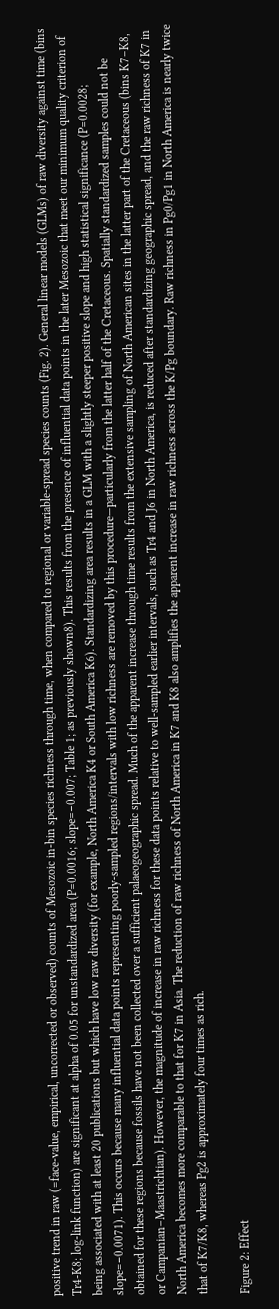positive trend in raw (=face-value, empirical, uncorrected or observed) counts of Mesozoic in-bin species richness through time, when compared to regional or variable-spread species counts (Fig. 2). General linear models (GLMs) of raw diversity against time (bins Tr4-K8; log-link function) are significant at alpha of 0.05 for unstandardized area (P=0.0016; slope=−0.007; Table 1; as previously shown8). This results from the presence of influential data points in the later Mesozoic that meet our minimum quality criterion of being associated with at least 20 publications but which have low raw diversity (for example, North America K4 or South America K6). Standardizing area results in a GLM with a slightly steeper positive slope and high statistical significance (P=0.0028; slope=−0.0071). This occurs because many influential data points representing poorly-sampled regions/intervals with low richness are removed by this procedure—particularly from the latter half of the Cretaceous. Spatially standardized samples could not be obtained for these regions because fossils have not been collected over a sufficient palaeogeographic spread. Much of the apparent increase through time results from the extensive sampling of North American sites in the latter part of the Cretaceous (bins K7–K8, or Campanian–Maastrichtian). However, the magnitude of increase in raw richness for these data points relative to well-sampled earlier intervals, such as Tr4 and J6 in North America, is reduced after standardizing geographic spread, and the raw richness of K7 in North America becomes more comparable to that for K7 in Asia. The reduction of raw richness of North America in K7 and K8 also amplifies the apparent increase in raw richness across the K/Pg boundary. Raw richness in Pg0/Pg1 in North America is nearly twice that of K7/K8, whereas Pg2 is approximately four times as rich.

Figure 2: Effect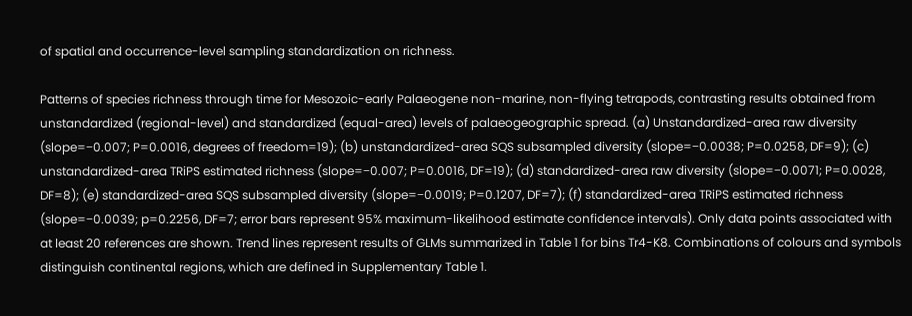of spatial and occurrence-level sampling standardization on richness.

Patterns of species richness through time for Mesozoic-early Palaeogene non-marine, non-flying tetrapods, contrasting results obtained from unstandardized (regional-level) and standardized (equal-area) levels of palaeogeographic spread. (a) Unstandardized-area raw diversity (slope=−0.007; P=0.0016, degrees of freedom=19); (b) unstandardized-area SQS subsampled diversity (slope=−0.0038; P=0.0258, DF=9); (c) unstandardized-area TRiPS estimated richness (slope=−0.007; P=0.0016, DF=19); (d) standardized-area raw diversity (slope=−0.0071; P=0.0028, DF=8); (e) standardized-area SQS subsampled diversity (slope=−0.0019; P=0.1207, DF=7); (f) standardized-area TRiPS estimated richness (slope=−0.0039; p=0.2256, DF=7; error bars represent 95% maximum-likelihood estimate confidence intervals). Only data points associated with at least 20 references are shown. Trend lines represent results of GLMs summarized in Table 1 for bins Tr4-K8. Combinations of colours and symbols distinguish continental regions, which are defined in Supplementary Table 1.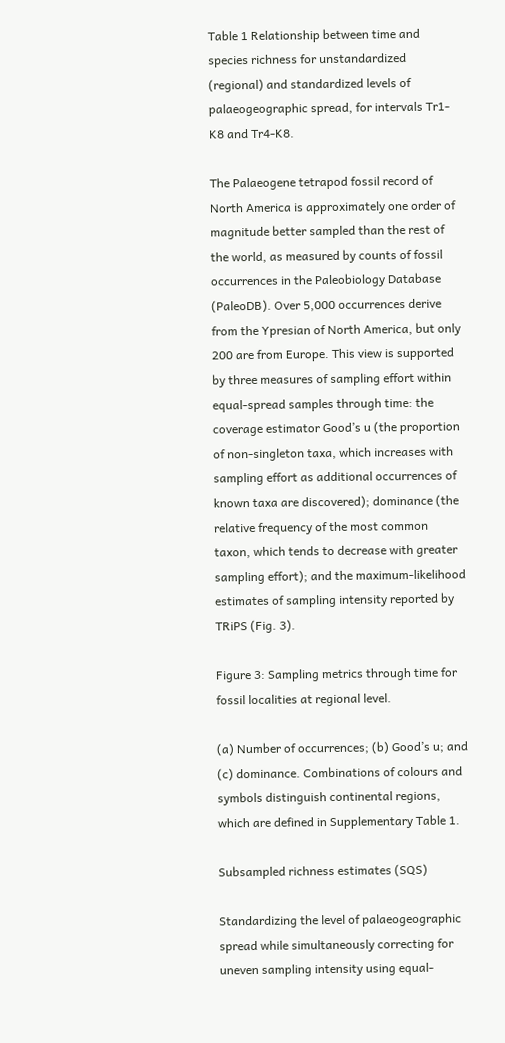Table 1 Relationship between time and species richness for unstandardized (regional) and standardized levels of palaeogeographic spread, for intervals Tr1-K8 and Tr4-K8.

The Palaeogene tetrapod fossil record of North America is approximately one order of magnitude better sampled than the rest of the world, as measured by counts of fossil occurrences in the Paleobiology Database (PaleoDB). Over 5,000 occurrences derive from the Ypresian of North America, but only 200 are from Europe. This view is supported by three measures of sampling effort within equal-spread samples through time: the coverage estimator Good’s u (the proportion of non-singleton taxa, which increases with sampling effort as additional occurrences of known taxa are discovered); dominance (the relative frequency of the most common taxon, which tends to decrease with greater sampling effort); and the maximum-likelihood estimates of sampling intensity reported by TRiPS (Fig. 3).

Figure 3: Sampling metrics through time for fossil localities at regional level.

(a) Number of occurrences; (b) Good’s u; and (c) dominance. Combinations of colours and symbols distinguish continental regions, which are defined in Supplementary Table 1.

Subsampled richness estimates (SQS)

Standardizing the level of palaeogeographic spread while simultaneously correcting for uneven sampling intensity using equal-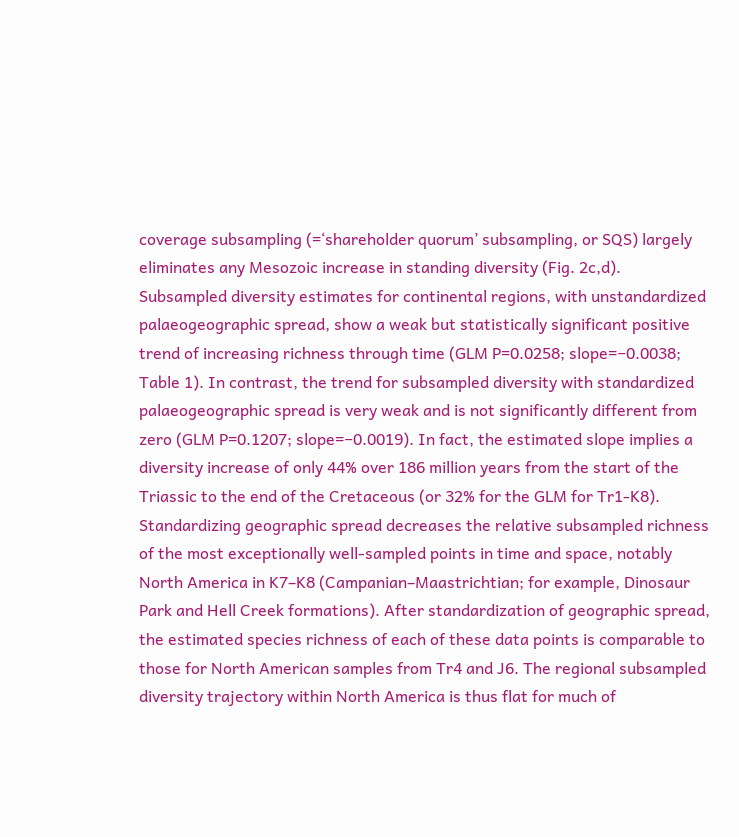coverage subsampling (=‘shareholder quorum’ subsampling, or SQS) largely eliminates any Mesozoic increase in standing diversity (Fig. 2c,d). Subsampled diversity estimates for continental regions, with unstandardized palaeogeographic spread, show a weak but statistically significant positive trend of increasing richness through time (GLM P=0.0258; slope=−0.0038; Table 1). In contrast, the trend for subsampled diversity with standardized palaeogeographic spread is very weak and is not significantly different from zero (GLM P=0.1207; slope=−0.0019). In fact, the estimated slope implies a diversity increase of only 44% over 186 million years from the start of the Triassic to the end of the Cretaceous (or 32% for the GLM for Tr1-K8). Standardizing geographic spread decreases the relative subsampled richness of the most exceptionally well-sampled points in time and space, notably North America in K7–K8 (Campanian–Maastrichtian; for example, Dinosaur Park and Hell Creek formations). After standardization of geographic spread, the estimated species richness of each of these data points is comparable to those for North American samples from Tr4 and J6. The regional subsampled diversity trajectory within North America is thus flat for much of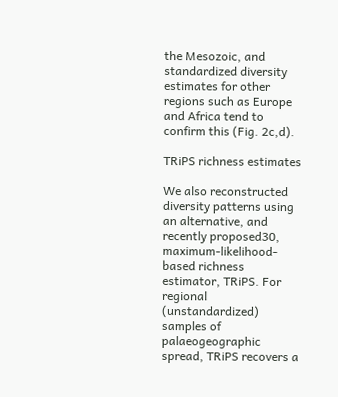the Mesozoic, and standardized diversity estimates for other regions such as Europe and Africa tend to confirm this (Fig. 2c,d).

TRiPS richness estimates

We also reconstructed diversity patterns using an alternative, and recently proposed30, maximum-likelihood-based richness estimator, TRiPS. For regional (unstandardized) samples of palaeogeographic spread, TRiPS recovers a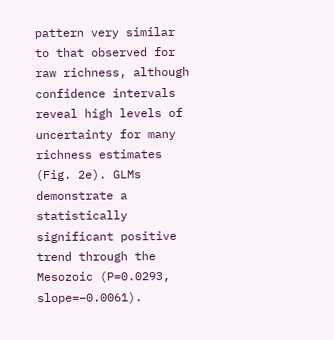pattern very similar to that observed for raw richness, although confidence intervals reveal high levels of uncertainty for many richness estimates (Fig. 2e). GLMs demonstrate a statistically significant positive trend through the Mesozoic (P=0.0293, slope=−0.0061).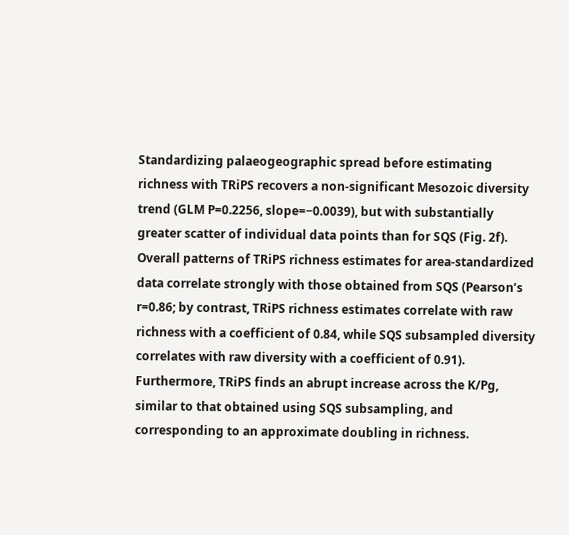Standardizing palaeogeographic spread before estimating richness with TRiPS recovers a non-significant Mesozoic diversity trend (GLM P=0.2256, slope=−0.0039), but with substantially greater scatter of individual data points than for SQS (Fig. 2f). Overall patterns of TRiPS richness estimates for area-standardized data correlate strongly with those obtained from SQS (Pearson’s r=0.86; by contrast, TRiPS richness estimates correlate with raw richness with a coefficient of 0.84, while SQS subsampled diversity correlates with raw diversity with a coefficient of 0.91). Furthermore, TRiPS finds an abrupt increase across the K/Pg, similar to that obtained using SQS subsampling, and corresponding to an approximate doubling in richness.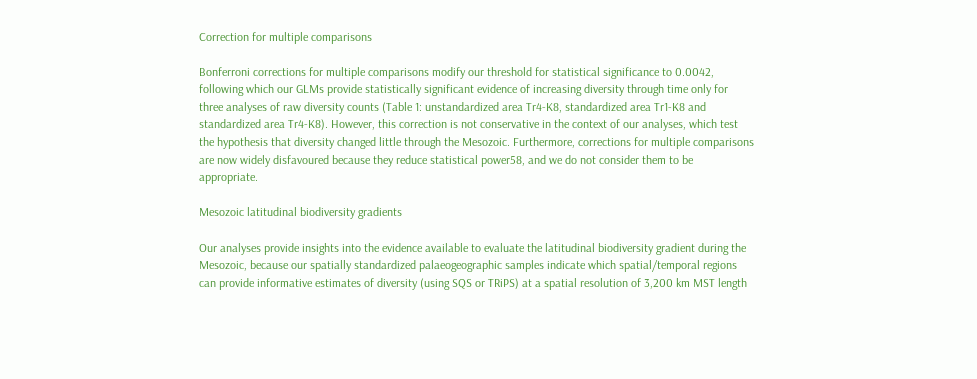Correction for multiple comparisons

Bonferroni corrections for multiple comparisons modify our threshold for statistical significance to 0.0042, following which our GLMs provide statistically significant evidence of increasing diversity through time only for three analyses of raw diversity counts (Table 1: unstandardized area Tr4-K8, standardized area Tr1-K8 and standardized area Tr4-K8). However, this correction is not conservative in the context of our analyses, which test the hypothesis that diversity changed little through the Mesozoic. Furthermore, corrections for multiple comparisons are now widely disfavoured because they reduce statistical power58, and we do not consider them to be appropriate.

Mesozoic latitudinal biodiversity gradients

Our analyses provide insights into the evidence available to evaluate the latitudinal biodiversity gradient during the Mesozoic, because our spatially standardized palaeogeographic samples indicate which spatial/temporal regions can provide informative estimates of diversity (using SQS or TRiPS) at a spatial resolution of 3,200 km MST length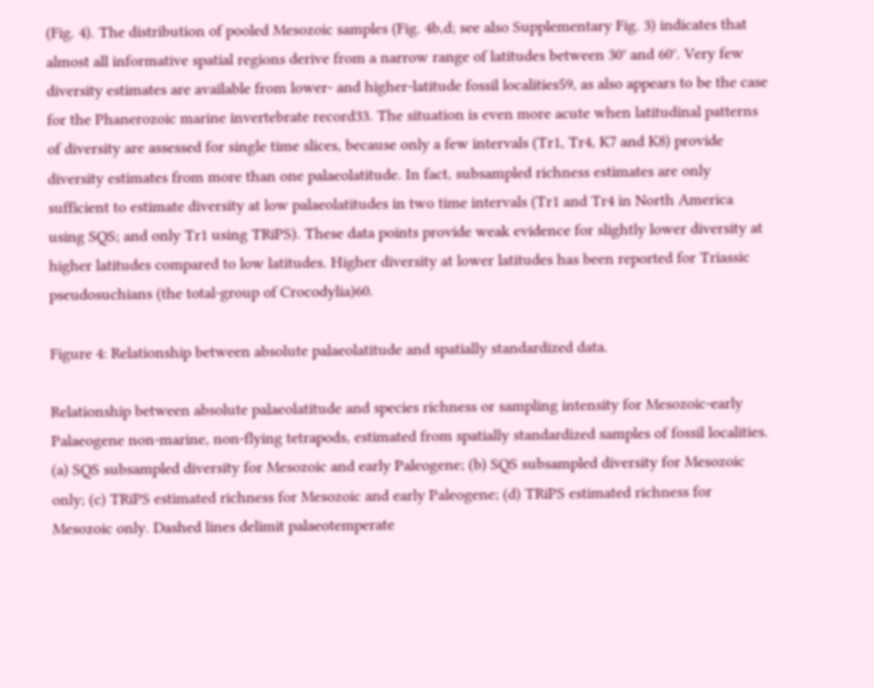(Fig. 4). The distribution of pooled Mesozoic samples (Fig. 4b,d; see also Supplementary Fig. 3) indicates that almost all informative spatial regions derive from a narrow range of latitudes between 30° and 60°. Very few diversity estimates are available from lower- and higher-latitude fossil localities59, as also appears to be the case for the Phanerozoic marine invertebrate record33. The situation is even more acute when latitudinal patterns of diversity are assessed for single time slices, because only a few intervals (Tr1, Tr4, K7 and K8) provide diversity estimates from more than one palaeolatitude. In fact, subsampled richness estimates are only sufficient to estimate diversity at low palaeolatitudes in two time intervals (Tr1 and Tr4 in North America using SQS; and only Tr1 using TRiPS). These data points provide weak evidence for slightly lower diversity at higher latitudes compared to low latitudes. Higher diversity at lower latitudes has been reported for Triassic pseudosuchians (the total-group of Crocodylia)60.

Figure 4: Relationship between absolute palaeolatitude and spatially standardized data.

Relationship between absolute palaeolatitude and species richness or sampling intensity for Mesozoic-early Palaeogene non-marine, non-flying tetrapods, estimated from spatially standardized samples of fossil localities. (a) SQS subsampled diversity for Mesozoic and early Paleogene; (b) SQS subsampled diversity for Mesozoic only; (c) TRiPS estimated richness for Mesozoic and early Paleogene; (d) TRiPS estimated richness for Mesozoic only. Dashed lines delimit palaeotemperate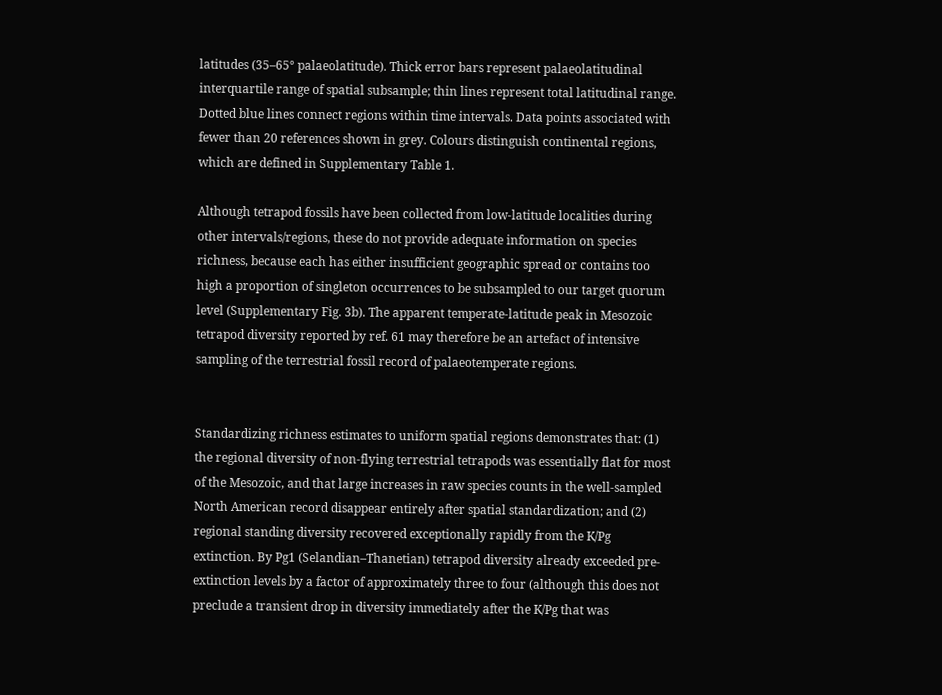latitudes (35–65° palaeolatitude). Thick error bars represent palaeolatitudinal interquartile range of spatial subsample; thin lines represent total latitudinal range. Dotted blue lines connect regions within time intervals. Data points associated with fewer than 20 references shown in grey. Colours distinguish continental regions, which are defined in Supplementary Table 1.

Although tetrapod fossils have been collected from low-latitude localities during other intervals/regions, these do not provide adequate information on species richness, because each has either insufficient geographic spread or contains too high a proportion of singleton occurrences to be subsampled to our target quorum level (Supplementary Fig. 3b). The apparent temperate-latitude peak in Mesozoic tetrapod diversity reported by ref. 61 may therefore be an artefact of intensive sampling of the terrestrial fossil record of palaeotemperate regions.


Standardizing richness estimates to uniform spatial regions demonstrates that: (1) the regional diversity of non-flying terrestrial tetrapods was essentially flat for most of the Mesozoic, and that large increases in raw species counts in the well-sampled North American record disappear entirely after spatial standardization; and (2) regional standing diversity recovered exceptionally rapidly from the K/Pg extinction. By Pg1 (Selandian–Thanetian) tetrapod diversity already exceeded pre-extinction levels by a factor of approximately three to four (although this does not preclude a transient drop in diversity immediately after the K/Pg that was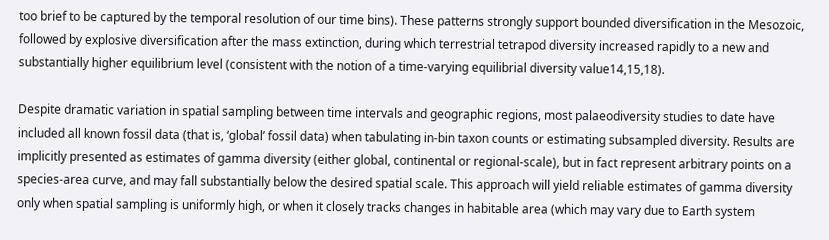too brief to be captured by the temporal resolution of our time bins). These patterns strongly support bounded diversification in the Mesozoic, followed by explosive diversification after the mass extinction, during which terrestrial tetrapod diversity increased rapidly to a new and substantially higher equilibrium level (consistent with the notion of a time-varying equilibrial diversity value14,15,18).

Despite dramatic variation in spatial sampling between time intervals and geographic regions, most palaeodiversity studies to date have included all known fossil data (that is, ‘global’ fossil data) when tabulating in-bin taxon counts or estimating subsampled diversity. Results are implicitly presented as estimates of gamma diversity (either global, continental or regional-scale), but in fact represent arbitrary points on a species-area curve, and may fall substantially below the desired spatial scale. This approach will yield reliable estimates of gamma diversity only when spatial sampling is uniformly high, or when it closely tracks changes in habitable area (which may vary due to Earth system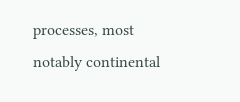processes, most notably continental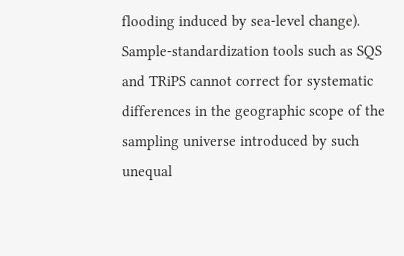flooding induced by sea-level change). Sample-standardization tools such as SQS and TRiPS cannot correct for systematic differences in the geographic scope of the sampling universe introduced by such unequal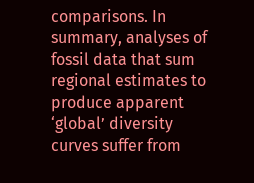comparisons. In summary, analyses of fossil data that sum regional estimates to produce apparent ‘global’ diversity curves suffer from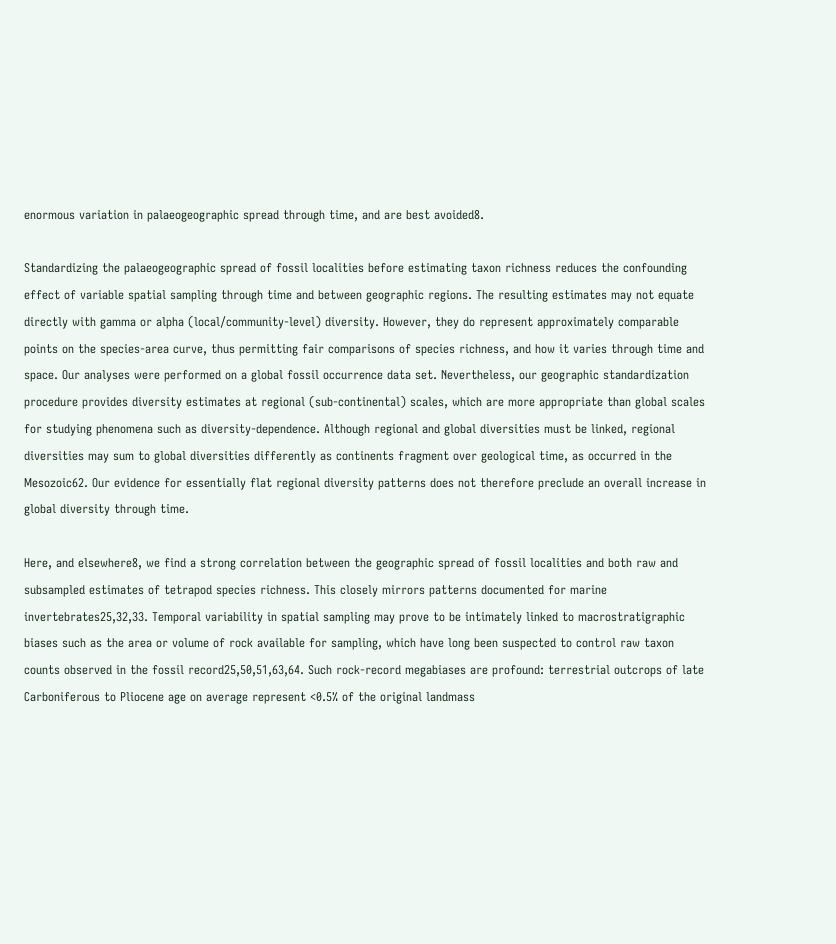enormous variation in palaeogeographic spread through time, and are best avoided8.

Standardizing the palaeogeographic spread of fossil localities before estimating taxon richness reduces the confounding effect of variable spatial sampling through time and between geographic regions. The resulting estimates may not equate directly with gamma or alpha (local/community-level) diversity. However, they do represent approximately comparable points on the species-area curve, thus permitting fair comparisons of species richness, and how it varies through time and space. Our analyses were performed on a global fossil occurrence data set. Nevertheless, our geographic standardization procedure provides diversity estimates at regional (sub-continental) scales, which are more appropriate than global scales for studying phenomena such as diversity-dependence. Although regional and global diversities must be linked, regional diversities may sum to global diversities differently as continents fragment over geological time, as occurred in the Mesozoic62. Our evidence for essentially flat regional diversity patterns does not therefore preclude an overall increase in global diversity through time.

Here, and elsewhere8, we find a strong correlation between the geographic spread of fossil localities and both raw and subsampled estimates of tetrapod species richness. This closely mirrors patterns documented for marine invertebrates25,32,33. Temporal variability in spatial sampling may prove to be intimately linked to macrostratigraphic biases such as the area or volume of rock available for sampling, which have long been suspected to control raw taxon counts observed in the fossil record25,50,51,63,64. Such rock-record megabiases are profound: terrestrial outcrops of late Carboniferous to Pliocene age on average represent <0.5% of the original landmass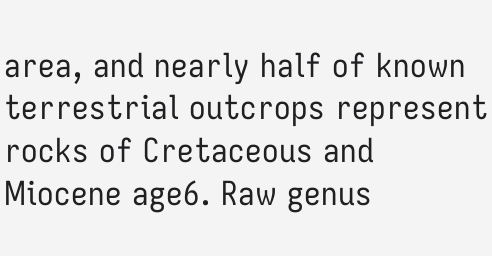area, and nearly half of known terrestrial outcrops represent rocks of Cretaceous and Miocene age6. Raw genus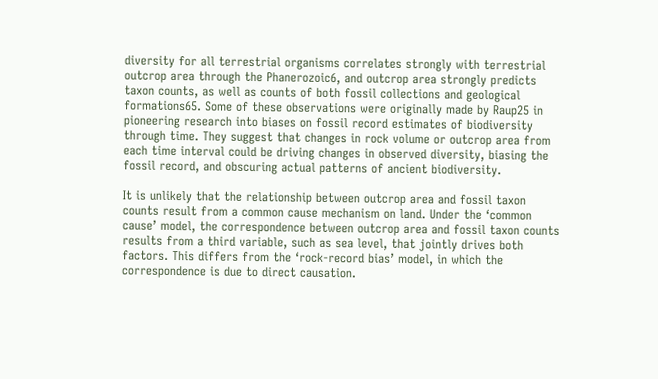diversity for all terrestrial organisms correlates strongly with terrestrial outcrop area through the Phanerozoic6, and outcrop area strongly predicts taxon counts, as well as counts of both fossil collections and geological formations65. Some of these observations were originally made by Raup25 in pioneering research into biases on fossil record estimates of biodiversity through time. They suggest that changes in rock volume or outcrop area from each time interval could be driving changes in observed diversity, biasing the fossil record, and obscuring actual patterns of ancient biodiversity.

It is unlikely that the relationship between outcrop area and fossil taxon counts result from a common cause mechanism on land. Under the ‘common cause’ model, the correspondence between outcrop area and fossil taxon counts results from a third variable, such as sea level, that jointly drives both factors. This differs from the ‘rock-record bias’ model, in which the correspondence is due to direct causation.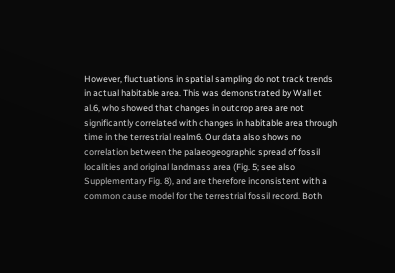However, fluctuations in spatial sampling do not track trends in actual habitable area. This was demonstrated by Wall et al.6, who showed that changes in outcrop area are not significantly correlated with changes in habitable area through time in the terrestrial realm6. Our data also shows no correlation between the palaeogeographic spread of fossil localities and original landmass area (Fig. 5; see also Supplementary Fig. 8), and are therefore inconsistent with a common cause model for the terrestrial fossil record. Both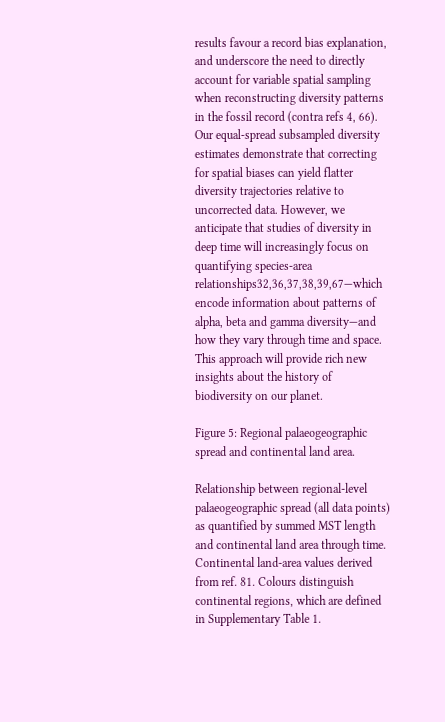results favour a record bias explanation, and underscore the need to directly account for variable spatial sampling when reconstructing diversity patterns in the fossil record (contra refs 4, 66). Our equal-spread subsampled diversity estimates demonstrate that correcting for spatial biases can yield flatter diversity trajectories relative to uncorrected data. However, we anticipate that studies of diversity in deep time will increasingly focus on quantifying species-area relationships32,36,37,38,39,67—which encode information about patterns of alpha, beta and gamma diversity—and how they vary through time and space. This approach will provide rich new insights about the history of biodiversity on our planet.

Figure 5: Regional palaeogeographic spread and continental land area.

Relationship between regional-level palaeogeographic spread (all data points) as quantified by summed MST length and continental land area through time. Continental land-area values derived from ref. 81. Colours distinguish continental regions, which are defined in Supplementary Table 1.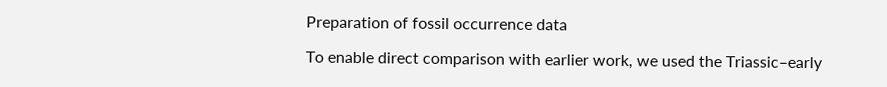Preparation of fossil occurrence data

To enable direct comparison with earlier work, we used the Triassic–early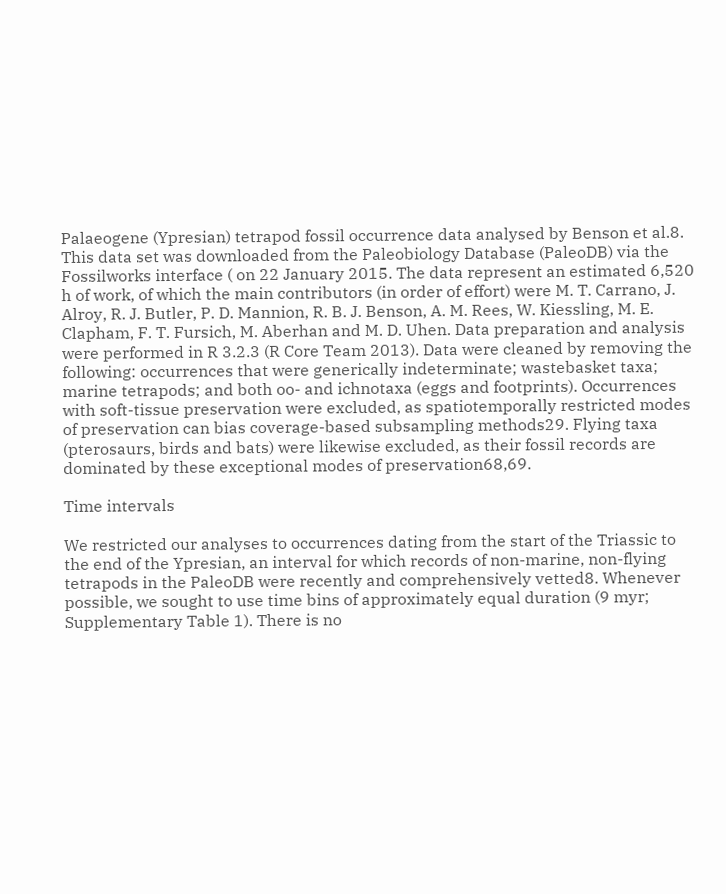Palaeogene (Ypresian) tetrapod fossil occurrence data analysed by Benson et al.8. This data set was downloaded from the Paleobiology Database (PaleoDB) via the Fossilworks interface ( on 22 January 2015. The data represent an estimated 6,520 h of work, of which the main contributors (in order of effort) were M. T. Carrano, J. Alroy, R. J. Butler, P. D. Mannion, R. B. J. Benson, A. M. Rees, W. Kiessling, M. E. Clapham, F. T. Fursich, M. Aberhan and M. D. Uhen. Data preparation and analysis were performed in R 3.2.3 (R Core Team 2013). Data were cleaned by removing the following: occurrences that were generically indeterminate; wastebasket taxa; marine tetrapods; and both oo- and ichnotaxa (eggs and footprints). Occurrences with soft-tissue preservation were excluded, as spatiotemporally restricted modes of preservation can bias coverage-based subsampling methods29. Flying taxa (pterosaurs, birds and bats) were likewise excluded, as their fossil records are dominated by these exceptional modes of preservation68,69.

Time intervals

We restricted our analyses to occurrences dating from the start of the Triassic to the end of the Ypresian, an interval for which records of non-marine, non-flying tetrapods in the PaleoDB were recently and comprehensively vetted8. Whenever possible, we sought to use time bins of approximately equal duration (9 myr; Supplementary Table 1). There is no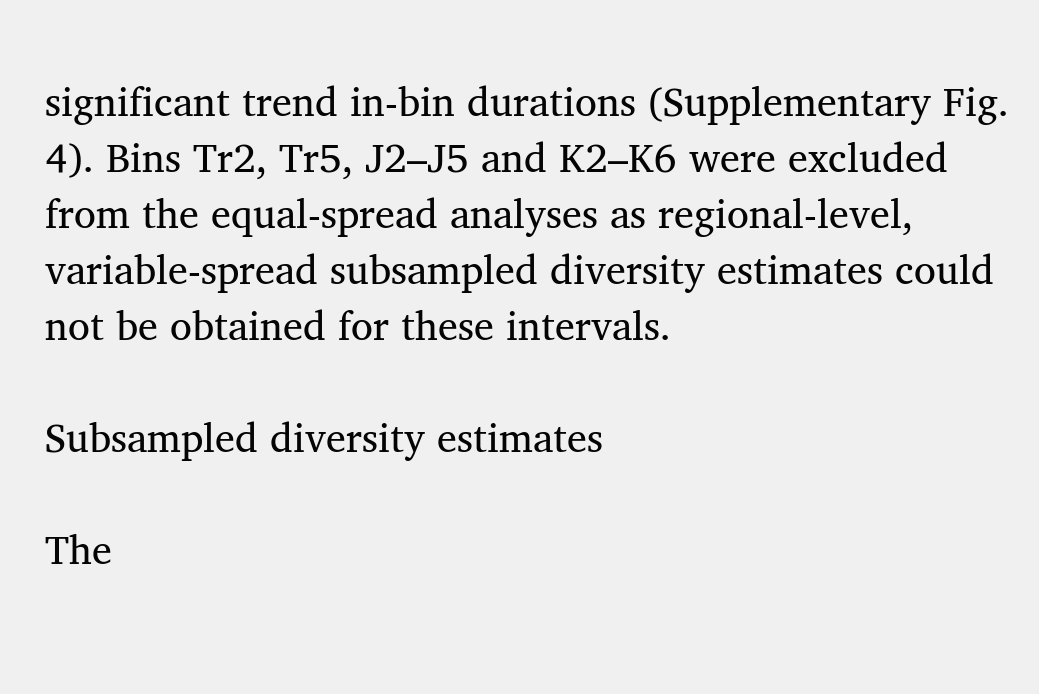significant trend in-bin durations (Supplementary Fig. 4). Bins Tr2, Tr5, J2–J5 and K2–K6 were excluded from the equal-spread analyses as regional-level, variable-spread subsampled diversity estimates could not be obtained for these intervals.

Subsampled diversity estimates

The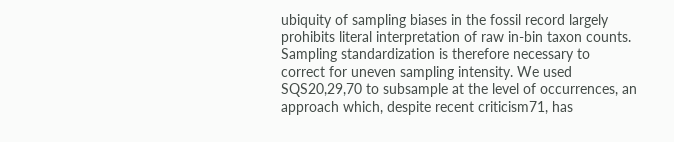ubiquity of sampling biases in the fossil record largely prohibits literal interpretation of raw in-bin taxon counts. Sampling standardization is therefore necessary to correct for uneven sampling intensity. We used SQS20,29,70 to subsample at the level of occurrences, an approach which, despite recent criticism71, has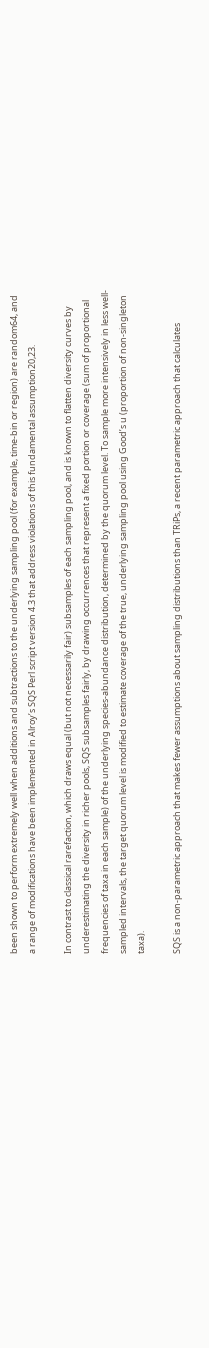been shown to perform extremely well when additions and subtractions to the underlying sampling pool (for example, time-bin or region) are random64, and a range of modifications have been implemented in Alroy’s SQS Perl script version 4.3 that address violations of this fundamental assumption20,23.

In contrast to classical rarefaction, which draws equal (but not necessarily fair) subsamples of each sampling pool, and is known to flatten diversity curves by underestimating the diversity in richer pools, SQS subsamples fairly, by drawing occurrences that represent a fixed portion or coverage (sum of proportional frequencies of taxa in each sample) of the underlying species-abundance distribution, determined by the quorum level. To sample more intensively in less well-sampled intervals, the target quorum level is modified to estimate coverage of the true, underlying sampling pool using Good’s u (proportion of non-singleton taxa).

SQS is a non-parametric approach that makes fewer assumptions about sampling distributions than TRiPs, a recent parametric approach that calculates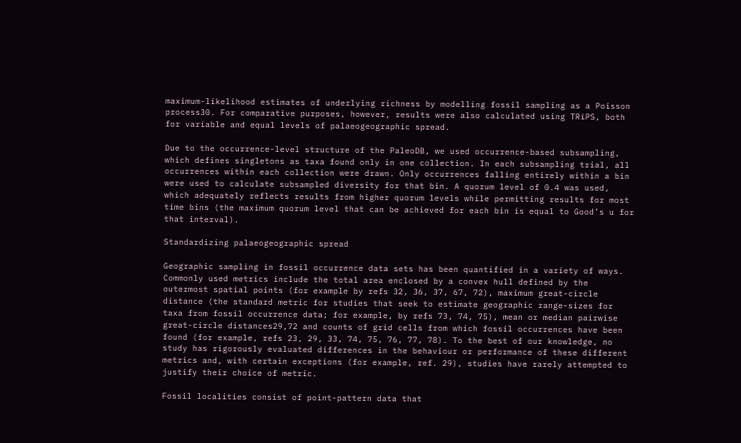maximum-likelihood estimates of underlying richness by modelling fossil sampling as a Poisson process30. For comparative purposes, however, results were also calculated using TRiPS, both for variable and equal levels of palaeogeographic spread.

Due to the occurrence-level structure of the PaleoDB, we used occurrence-based subsampling, which defines singletons as taxa found only in one collection. In each subsampling trial, all occurrences within each collection were drawn. Only occurrences falling entirely within a bin were used to calculate subsampled diversity for that bin. A quorum level of 0.4 was used, which adequately reflects results from higher quorum levels while permitting results for most time bins (the maximum quorum level that can be achieved for each bin is equal to Good’s u for that interval).

Standardizing palaeogeographic spread

Geographic sampling in fossil occurrence data sets has been quantified in a variety of ways. Commonly used metrics include the total area enclosed by a convex hull defined by the outermost spatial points (for example by refs 32, 36, 37, 67, 72), maximum great-circle distance (the standard metric for studies that seek to estimate geographic range-sizes for taxa from fossil occurrence data; for example, by refs 73, 74, 75), mean or median pairwise great-circle distances29,72 and counts of grid cells from which fossil occurrences have been found (for example, refs 23, 29, 33, 74, 75, 76, 77, 78). To the best of our knowledge, no study has rigorously evaluated differences in the behaviour or performance of these different metrics and, with certain exceptions (for example, ref. 29), studies have rarely attempted to justify their choice of metric.

Fossil localities consist of point-pattern data that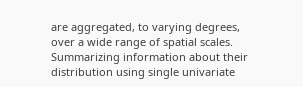are aggregated, to varying degrees, over a wide range of spatial scales. Summarizing information about their distribution using single univariate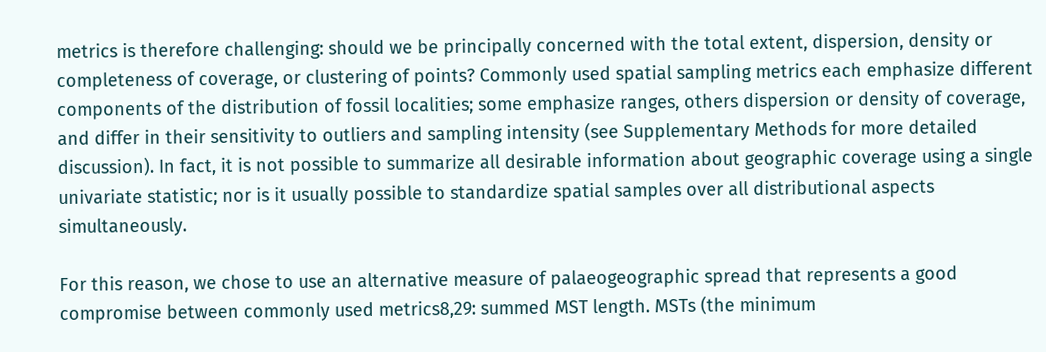metrics is therefore challenging: should we be principally concerned with the total extent, dispersion, density or completeness of coverage, or clustering of points? Commonly used spatial sampling metrics each emphasize different components of the distribution of fossil localities; some emphasize ranges, others dispersion or density of coverage, and differ in their sensitivity to outliers and sampling intensity (see Supplementary Methods for more detailed discussion). In fact, it is not possible to summarize all desirable information about geographic coverage using a single univariate statistic; nor is it usually possible to standardize spatial samples over all distributional aspects simultaneously.

For this reason, we chose to use an alternative measure of palaeogeographic spread that represents a good compromise between commonly used metrics8,29: summed MST length. MSTs (the minimum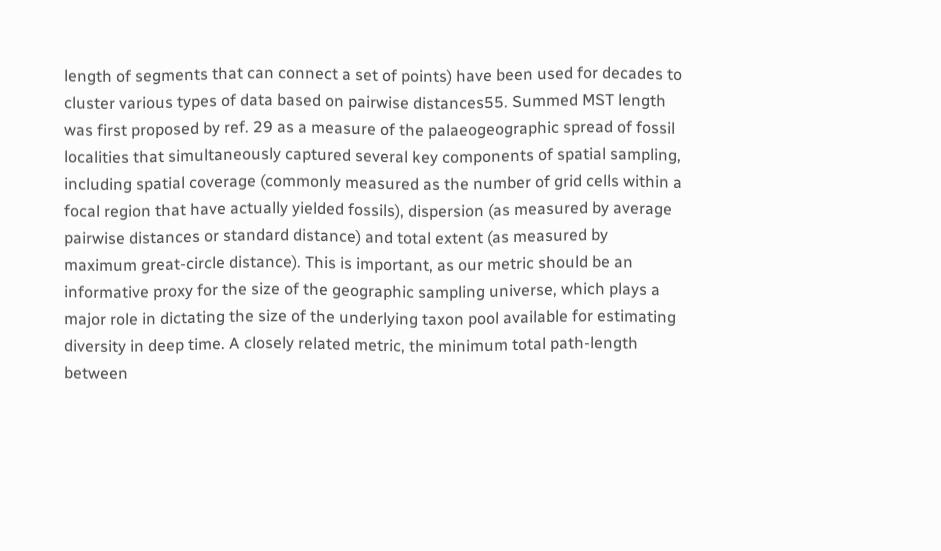length of segments that can connect a set of points) have been used for decades to cluster various types of data based on pairwise distances55. Summed MST length was first proposed by ref. 29 as a measure of the palaeogeographic spread of fossil localities that simultaneously captured several key components of spatial sampling, including spatial coverage (commonly measured as the number of grid cells within a focal region that have actually yielded fossils), dispersion (as measured by average pairwise distances or standard distance) and total extent (as measured by maximum great-circle distance). This is important, as our metric should be an informative proxy for the size of the geographic sampling universe, which plays a major role in dictating the size of the underlying taxon pool available for estimating diversity in deep time. A closely related metric, the minimum total path-length between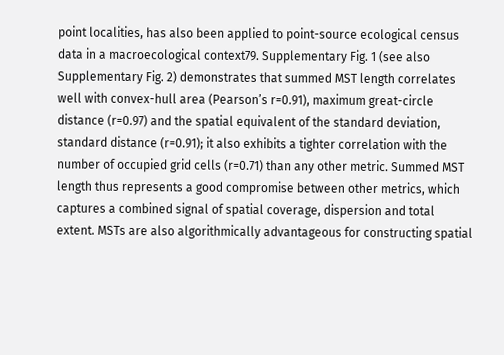point localities, has also been applied to point-source ecological census data in a macroecological context79. Supplementary Fig. 1 (see also Supplementary Fig. 2) demonstrates that summed MST length correlates well with convex-hull area (Pearson’s r=0.91), maximum great-circle distance (r=0.97) and the spatial equivalent of the standard deviation, standard distance (r=0.91); it also exhibits a tighter correlation with the number of occupied grid cells (r=0.71) than any other metric. Summed MST length thus represents a good compromise between other metrics, which captures a combined signal of spatial coverage, dispersion and total extent. MSTs are also algorithmically advantageous for constructing spatial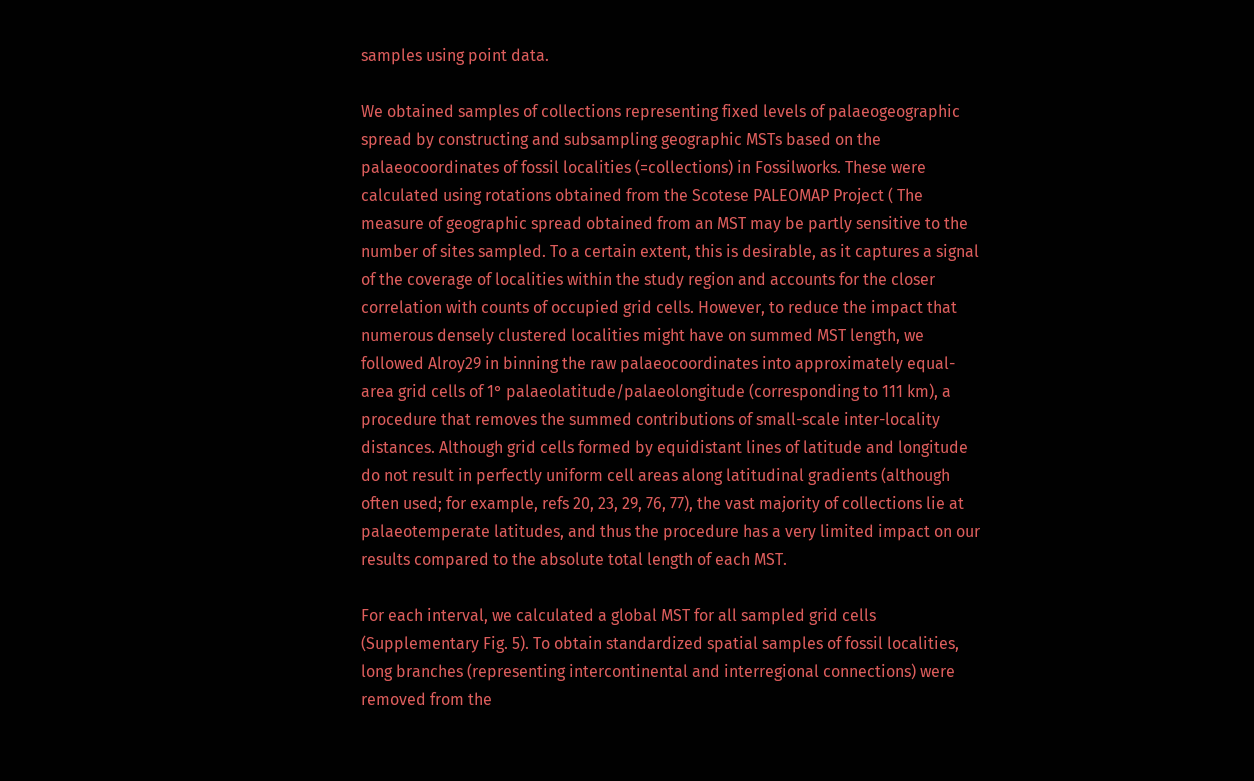samples using point data.

We obtained samples of collections representing fixed levels of palaeogeographic spread by constructing and subsampling geographic MSTs based on the palaeocoordinates of fossil localities (=collections) in Fossilworks. These were calculated using rotations obtained from the Scotese PALEOMAP Project ( The measure of geographic spread obtained from an MST may be partly sensitive to the number of sites sampled. To a certain extent, this is desirable, as it captures a signal of the coverage of localities within the study region and accounts for the closer correlation with counts of occupied grid cells. However, to reduce the impact that numerous densely clustered localities might have on summed MST length, we followed Alroy29 in binning the raw palaeocoordinates into approximately equal-area grid cells of 1° palaeolatitude/palaeolongitude (corresponding to 111 km), a procedure that removes the summed contributions of small-scale inter-locality distances. Although grid cells formed by equidistant lines of latitude and longitude do not result in perfectly uniform cell areas along latitudinal gradients (although often used; for example, refs 20, 23, 29, 76, 77), the vast majority of collections lie at palaeotemperate latitudes, and thus the procedure has a very limited impact on our results compared to the absolute total length of each MST.

For each interval, we calculated a global MST for all sampled grid cells (Supplementary Fig. 5). To obtain standardized spatial samples of fossil localities, long branches (representing intercontinental and interregional connections) were removed from the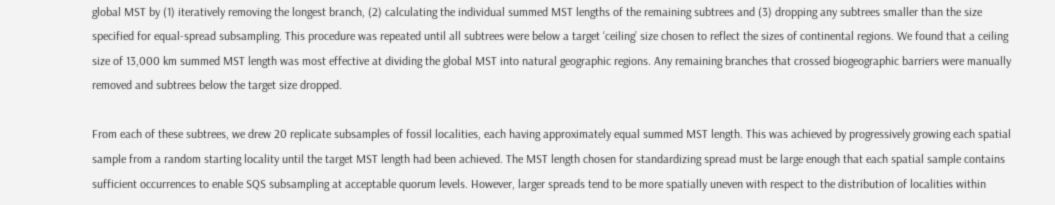global MST by (1) iteratively removing the longest branch, (2) calculating the individual summed MST lengths of the remaining subtrees and (3) dropping any subtrees smaller than the size specified for equal-spread subsampling. This procedure was repeated until all subtrees were below a target ‘ceiling’ size chosen to reflect the sizes of continental regions. We found that a ceiling size of 13,000 km summed MST length was most effective at dividing the global MST into natural geographic regions. Any remaining branches that crossed biogeographic barriers were manually removed and subtrees below the target size dropped.

From each of these subtrees, we drew 20 replicate subsamples of fossil localities, each having approximately equal summed MST length. This was achieved by progressively growing each spatial sample from a random starting locality until the target MST length had been achieved. The MST length chosen for standardizing spread must be large enough that each spatial sample contains sufficient occurrences to enable SQS subsampling at acceptable quorum levels. However, larger spreads tend to be more spatially uneven with respect to the distribution of localities within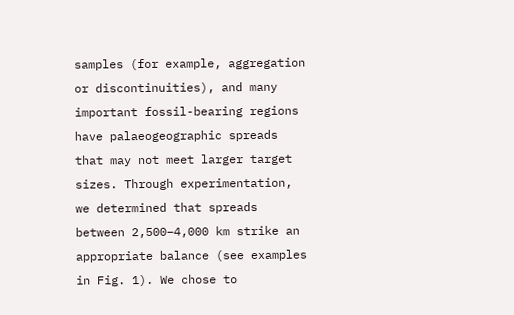samples (for example, aggregation or discontinuities), and many important fossil-bearing regions have palaeogeographic spreads that may not meet larger target sizes. Through experimentation, we determined that spreads between 2,500–4,000 km strike an appropriate balance (see examples in Fig. 1). We chose to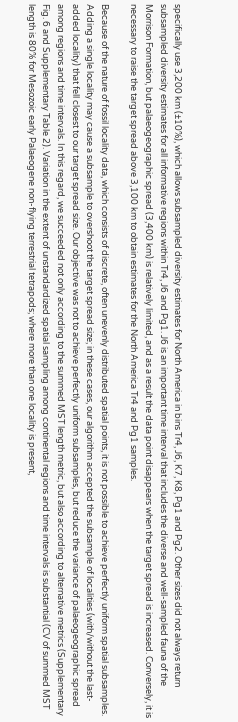specifically use 3,200 km (±10%), which allows subsampled diversity estimates for North America in bins Tr4, J6, K7, K8, Pg1 and Pg2. Other sizes did not always return subsampled diversity estimates for all informative regions within Tr4, J6 and Pg1. J6 is an important time interval that includes the diverse and well-sampled fauna of the Morrison Formation, but palaeogeographic spread (3,400 km) is relatively limited, and as a result the data point disappears when the target spread is increased. Conversely, it is necessary to raise the target spread above 3,100 km to obtain estimates for the North America Tr4 and Pg1 samples.

Because of the nature of fossil locality data, which consists of discrete, often unevenly distributed spatial points, it is not possible to achieve perfectly uniform spatial subsamples. Adding a single locality may cause a subsample to overshoot the target spread size; in these cases, our algorithm accepted the subsample of localities (with/without the last-added locality) that fell closest to our target spread size. Our objective was not to achieve perfectly uniform subsamples, but reduce the variance of palaeogeographic spread among regions and time intervals. In this regard, we succeeded not only according to the summed MST length metric, but also according to alternative metrics (Supplementary Fig. 6 and Supplementary Table 2). Variation in the extent of unstandardized spatial sampling among continental regions and time intervals is substantial (CV of summed MST length is 80% for Mesozoic early Palaeogene non-flying terrestrial tetrapods; where more than one locality is present,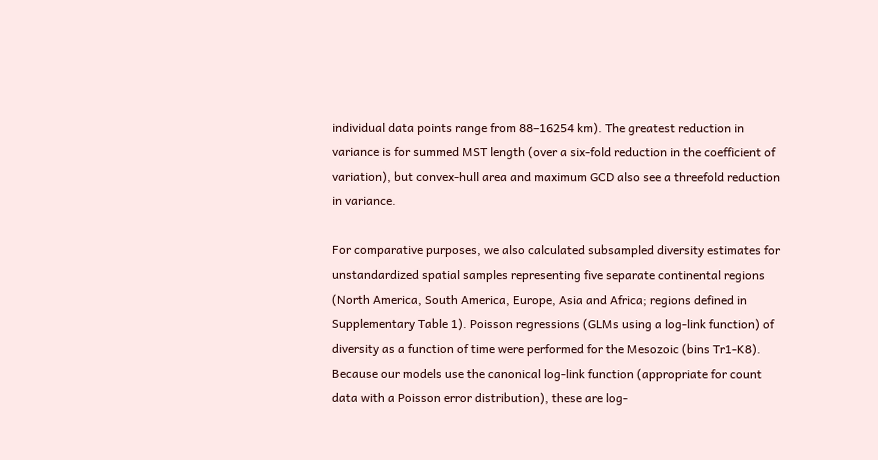individual data points range from 88–16254 km). The greatest reduction in variance is for summed MST length (over a six-fold reduction in the coefficient of variation), but convex-hull area and maximum GCD also see a threefold reduction in variance.

For comparative purposes, we also calculated subsampled diversity estimates for unstandardized spatial samples representing five separate continental regions (North America, South America, Europe, Asia and Africa; regions defined in Supplementary Table 1). Poisson regressions (GLMs using a log-link function) of diversity as a function of time were performed for the Mesozoic (bins Tr1-K8). Because our models use the canonical log-link function (appropriate for count data with a Poisson error distribution), these are log-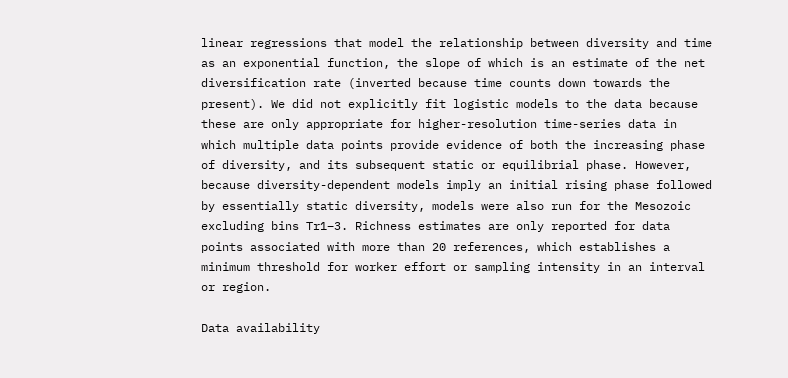linear regressions that model the relationship between diversity and time as an exponential function, the slope of which is an estimate of the net diversification rate (inverted because time counts down towards the present). We did not explicitly fit logistic models to the data because these are only appropriate for higher-resolution time-series data in which multiple data points provide evidence of both the increasing phase of diversity, and its subsequent static or equilibrial phase. However, because diversity-dependent models imply an initial rising phase followed by essentially static diversity, models were also run for the Mesozoic excluding bins Tr1–3. Richness estimates are only reported for data points associated with more than 20 references, which establishes a minimum threshold for worker effort or sampling intensity in an interval or region.

Data availability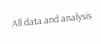All data and analysis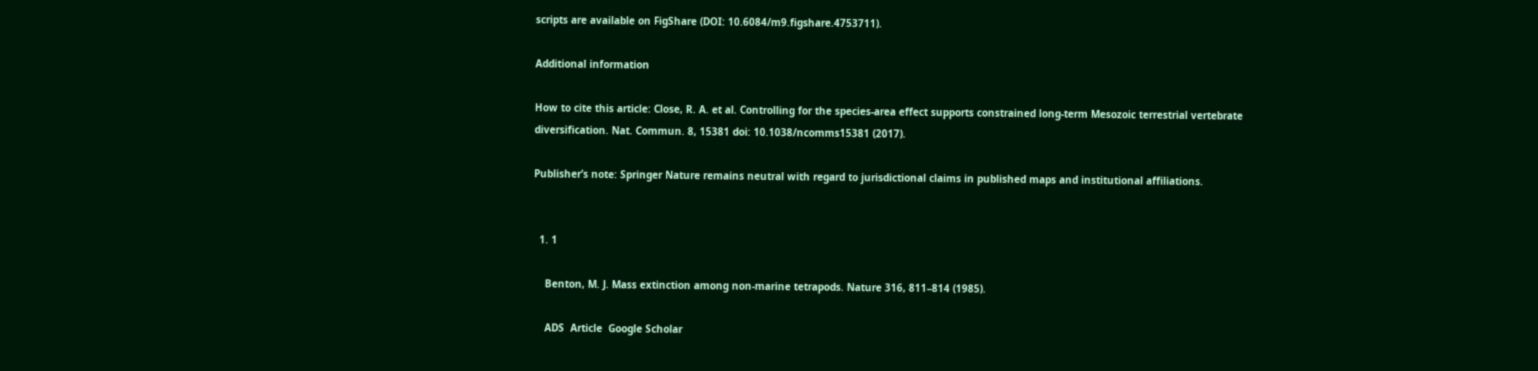scripts are available on FigShare (DOI: 10.6084/m9.figshare.4753711).

Additional information

How to cite this article: Close, R. A. et al. Controlling for the species-area effect supports constrained long-term Mesozoic terrestrial vertebrate diversification. Nat. Commun. 8, 15381 doi: 10.1038/ncomms15381 (2017).

Publisher’s note: Springer Nature remains neutral with regard to jurisdictional claims in published maps and institutional affiliations.


  1. 1

    Benton, M. J. Mass extinction among non-marine tetrapods. Nature 316, 811–814 (1985).

    ADS  Article  Google Scholar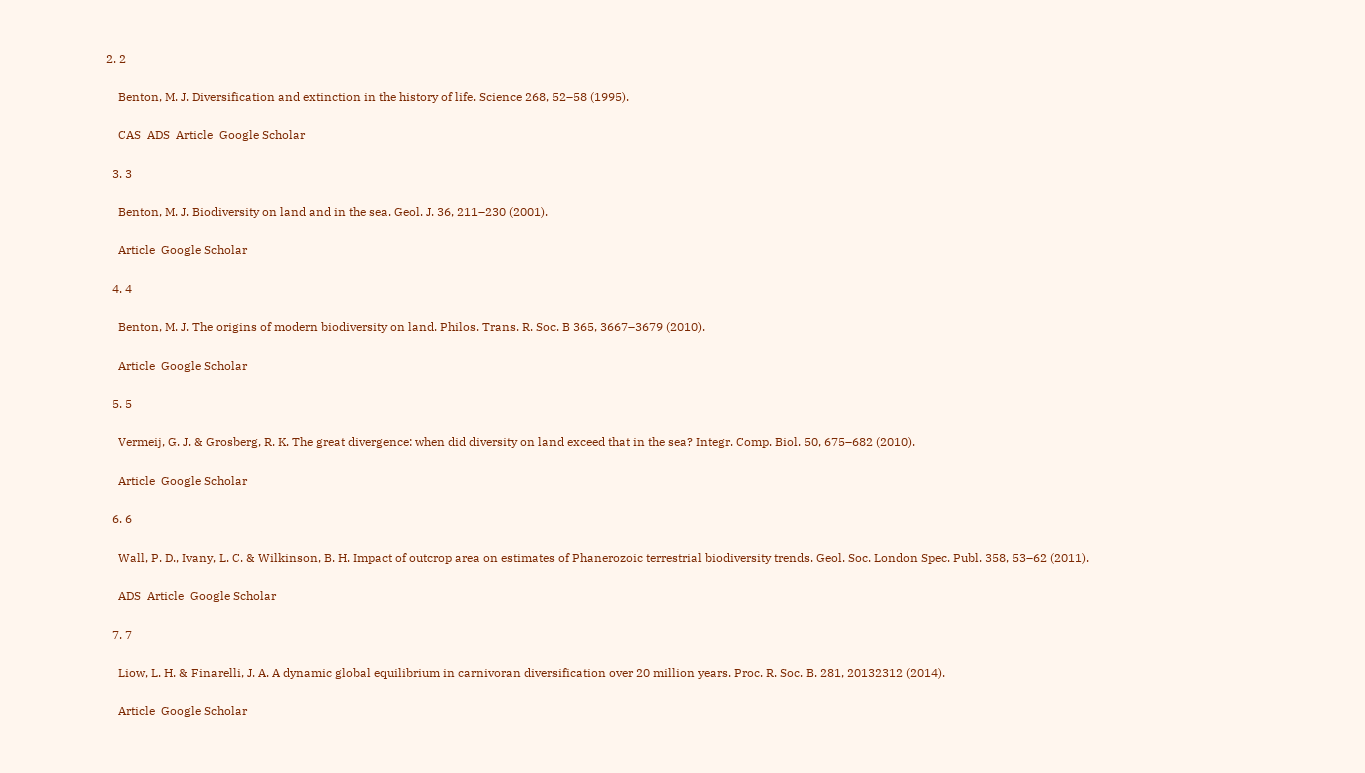2. 2

    Benton, M. J. Diversification and extinction in the history of life. Science 268, 52–58 (1995).

    CAS  ADS  Article  Google Scholar

  3. 3

    Benton, M. J. Biodiversity on land and in the sea. Geol. J. 36, 211–230 (2001).

    Article  Google Scholar

  4. 4

    Benton, M. J. The origins of modern biodiversity on land. Philos. Trans. R. Soc. B 365, 3667–3679 (2010).

    Article  Google Scholar

  5. 5

    Vermeij, G. J. & Grosberg, R. K. The great divergence: when did diversity on land exceed that in the sea? Integr. Comp. Biol. 50, 675–682 (2010).

    Article  Google Scholar

  6. 6

    Wall, P. D., Ivany, L. C. & Wilkinson, B. H. Impact of outcrop area on estimates of Phanerozoic terrestrial biodiversity trends. Geol. Soc. London Spec. Publ. 358, 53–62 (2011).

    ADS  Article  Google Scholar

  7. 7

    Liow, L. H. & Finarelli, J. A. A dynamic global equilibrium in carnivoran diversification over 20 million years. Proc. R. Soc. B. 281, 20132312 (2014).

    Article  Google Scholar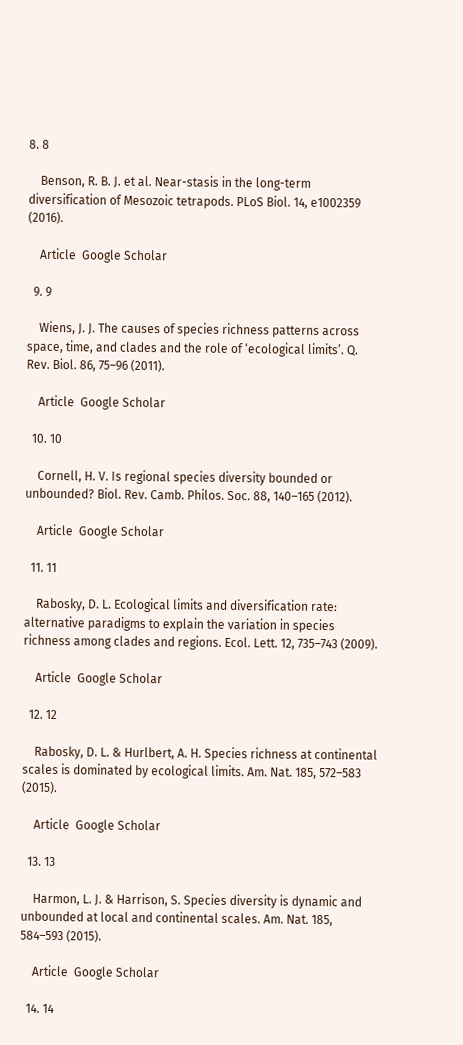8. 8

    Benson, R. B. J. et al. Near-stasis in the long-term diversification of Mesozoic tetrapods. PLoS Biol. 14, e1002359 (2016).

    Article  Google Scholar

  9. 9

    Wiens, J. J. The causes of species richness patterns across space, time, and clades and the role of ‘ecological limits’. Q. Rev. Biol. 86, 75–96 (2011).

    Article  Google Scholar

  10. 10

    Cornell, H. V. Is regional species diversity bounded or unbounded? Biol. Rev. Camb. Philos. Soc. 88, 140–165 (2012).

    Article  Google Scholar

  11. 11

    Rabosky, D. L. Ecological limits and diversification rate: alternative paradigms to explain the variation in species richness among clades and regions. Ecol. Lett. 12, 735–743 (2009).

    Article  Google Scholar

  12. 12

    Rabosky, D. L. & Hurlbert, A. H. Species richness at continental scales is dominated by ecological limits. Am. Nat. 185, 572–583 (2015).

    Article  Google Scholar

  13. 13

    Harmon, L. J. & Harrison, S. Species diversity is dynamic and unbounded at local and continental scales. Am. Nat. 185, 584–593 (2015).

    Article  Google Scholar

  14. 14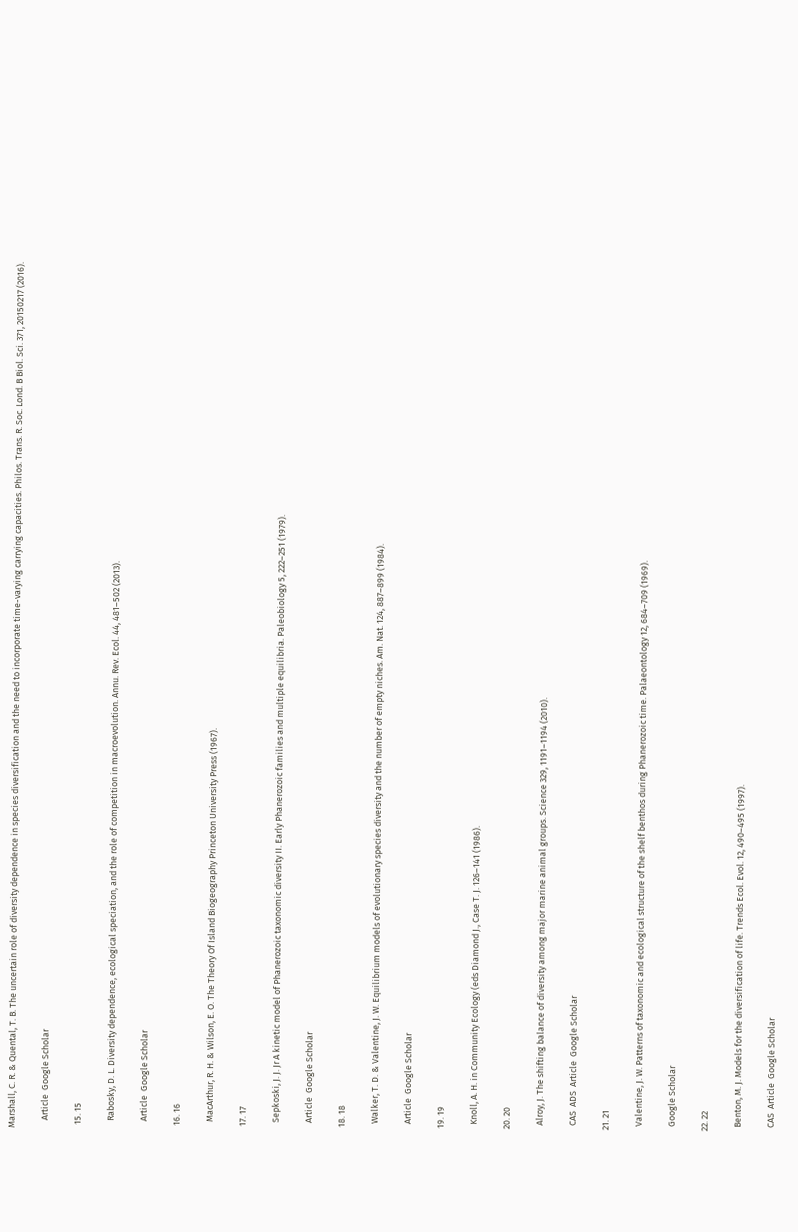Marshall, C. R. & Quental, T. B. The uncertain role of diversity dependence in species diversification and the need to incorporate time-varying carrying capacities. Philos. Trans. R. Soc. Lond. B Biol. Sci. 371, 20150217 (2016).

    Article  Google Scholar

  15. 15

    Rabosky, D. L. Diversity dependence, ecological speciation, and the role of competition in macroevolution. Annu. Rev. Ecol. 44, 481–502 (2013).

    Article  Google Scholar

  16. 16

    MacArthur, R. H. & Wilson, E. O. The Theory Of Island Biogeography Princeton University Press (1967).

  17. 17

    Sepkoski, J. J. Jr A kinetic model of Phanerozoic taxonomic diversity II. Early Phanerozoic families and multiple equilibria. Paleobiology 5, 222–251 (1979).

    Article  Google Scholar

  18. 18

    Walker, T. D. & Valentine, J. W. Equilibrium models of evolutionary species diversity and the number of empty niches. Am. Nat. 124, 887–899 (1984).

    Article  Google Scholar

  19. 19

    Knoll, A. H. in Community Ecology (eds Diamond J., Case T. J. 126–141 (1986).

  20. 20

    Alroy, J. The shifting balance of diversity among major marine animal groups. Science 329, 1191–1194 (2010).

    CAS  ADS  Article  Google Scholar

  21. 21

    Valentine, J. W. Patterns of taxonomic and ecological structure of the shelf benthos during Phanerozoic time. Palaeontology 12, 684–709 (1969).

    Google Scholar

  22. 22

    Benton, M. J. Models for the diversification of life. Trends Ecol. Evol. 12, 490–495 (1997).

    CAS  Article  Google Scholar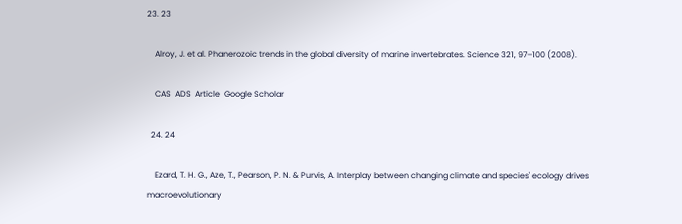23. 23

    Alroy, J. et al. Phanerozoic trends in the global diversity of marine invertebrates. Science 321, 97–100 (2008).

    CAS  ADS  Article  Google Scholar

  24. 24

    Ezard, T. H. G., Aze, T., Pearson, P. N. & Purvis, A. Interplay between changing climate and species' ecology drives macroevolutionary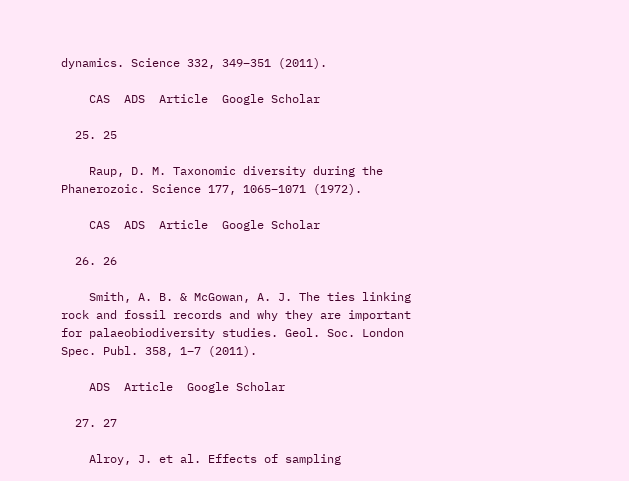dynamics. Science 332, 349–351 (2011).

    CAS  ADS  Article  Google Scholar

  25. 25

    Raup, D. M. Taxonomic diversity during the Phanerozoic. Science 177, 1065–1071 (1972).

    CAS  ADS  Article  Google Scholar

  26. 26

    Smith, A. B. & McGowan, A. J. The ties linking rock and fossil records and why they are important for palaeobiodiversity studies. Geol. Soc. London Spec. Publ. 358, 1–7 (2011).

    ADS  Article  Google Scholar

  27. 27

    Alroy, J. et al. Effects of sampling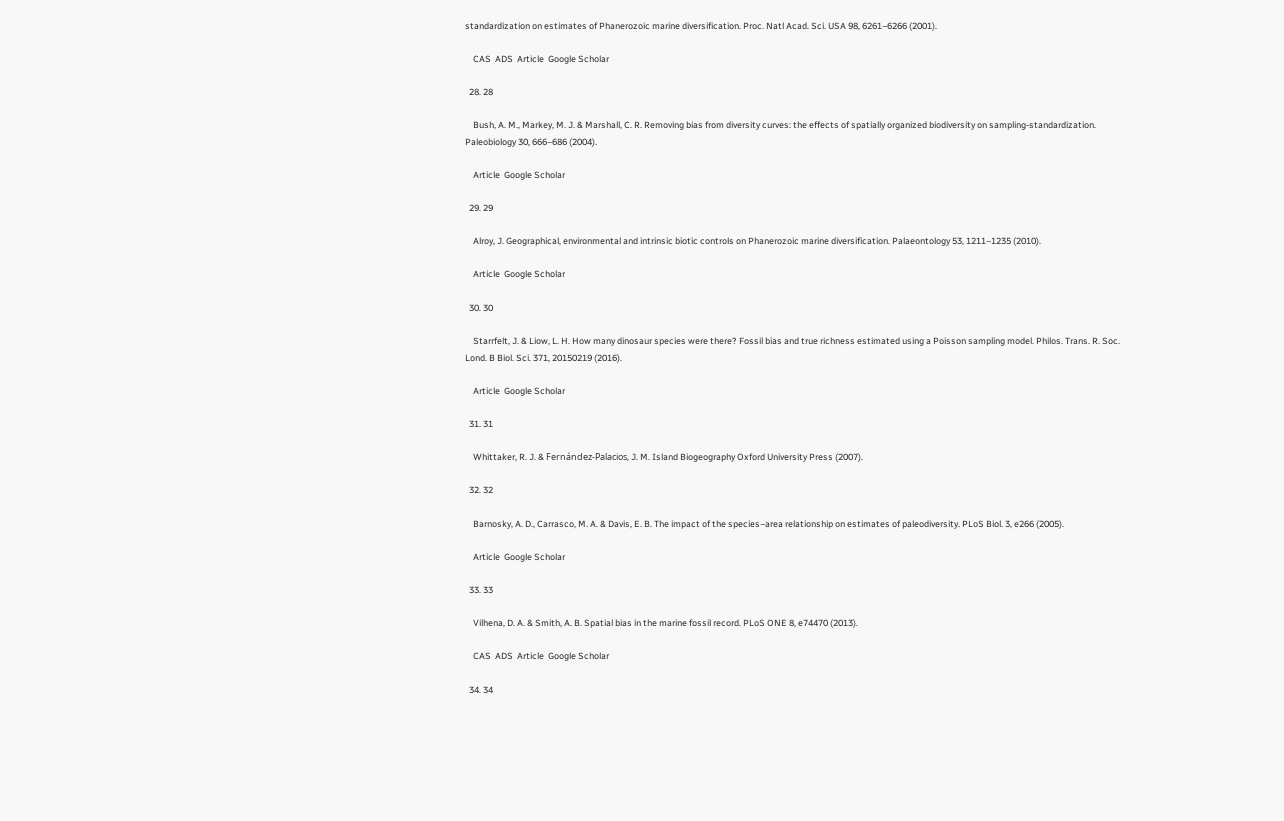standardization on estimates of Phanerozoic marine diversification. Proc. Natl Acad. Sci. USA 98, 6261–6266 (2001).

    CAS  ADS  Article  Google Scholar

  28. 28

    Bush, A. M., Markey, M. J. & Marshall, C. R. Removing bias from diversity curves: the effects of spatially organized biodiversity on sampling-standardization. Paleobiology 30, 666–686 (2004).

    Article  Google Scholar

  29. 29

    Alroy, J. Geographical, environmental and intrinsic biotic controls on Phanerozoic marine diversification. Palaeontology 53, 1211–1235 (2010).

    Article  Google Scholar

  30. 30

    Starrfelt, J. & Liow, L. H. How many dinosaur species were there? Fossil bias and true richness estimated using a Poisson sampling model. Philos. Trans. R. Soc. Lond. B Biol. Sci. 371, 20150219 (2016).

    Article  Google Scholar

  31. 31

    Whittaker, R. J. & Fernández-Palacios, J. M. Island Biogeography Oxford University Press (2007).

  32. 32

    Barnosky, A. D., Carrasco, M. A. & Davis, E. B. The impact of the species–area relationship on estimates of paleodiversity. PLoS Biol. 3, e266 (2005).

    Article  Google Scholar

  33. 33

    Vilhena, D. A. & Smith, A. B. Spatial bias in the marine fossil record. PLoS ONE 8, e74470 (2013).

    CAS  ADS  Article  Google Scholar

  34. 34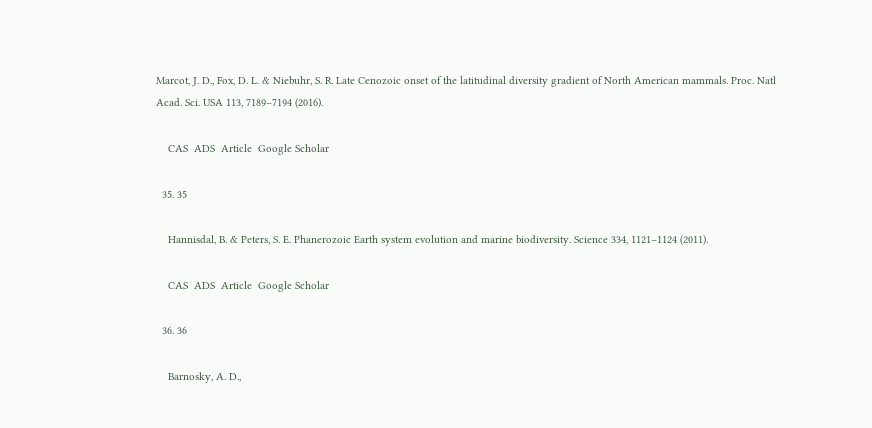Marcot, J. D., Fox, D. L. & Niebuhr, S. R. Late Cenozoic onset of the latitudinal diversity gradient of North American mammals. Proc. Natl Acad. Sci. USA 113, 7189–7194 (2016).

    CAS  ADS  Article  Google Scholar

  35. 35

    Hannisdal, B. & Peters, S. E. Phanerozoic Earth system evolution and marine biodiversity. Science 334, 1121–1124 (2011).

    CAS  ADS  Article  Google Scholar

  36. 36

    Barnosky, A. D.,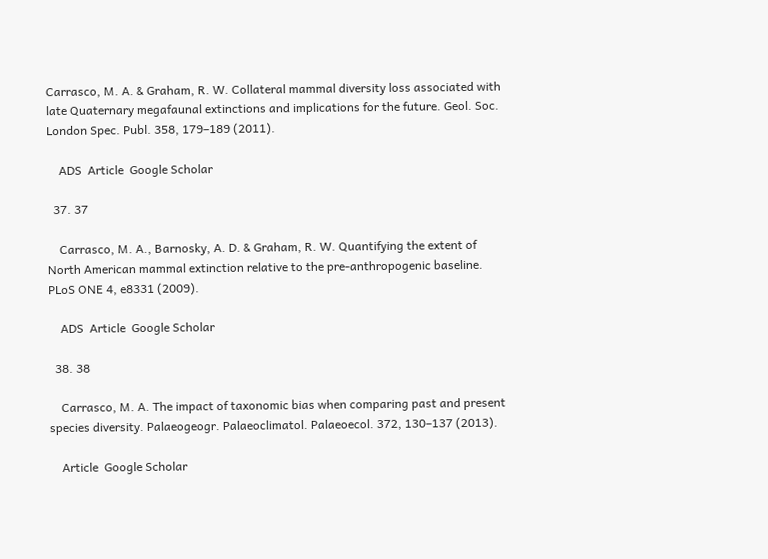Carrasco, M. A. & Graham, R. W. Collateral mammal diversity loss associated with late Quaternary megafaunal extinctions and implications for the future. Geol. Soc. London Spec. Publ. 358, 179–189 (2011).

    ADS  Article  Google Scholar

  37. 37

    Carrasco, M. A., Barnosky, A. D. & Graham, R. W. Quantifying the extent of North American mammal extinction relative to the pre-anthropogenic baseline. PLoS ONE 4, e8331 (2009).

    ADS  Article  Google Scholar

  38. 38

    Carrasco, M. A. The impact of taxonomic bias when comparing past and present species diversity. Palaeogeogr. Palaeoclimatol. Palaeoecol. 372, 130–137 (2013).

    Article  Google Scholar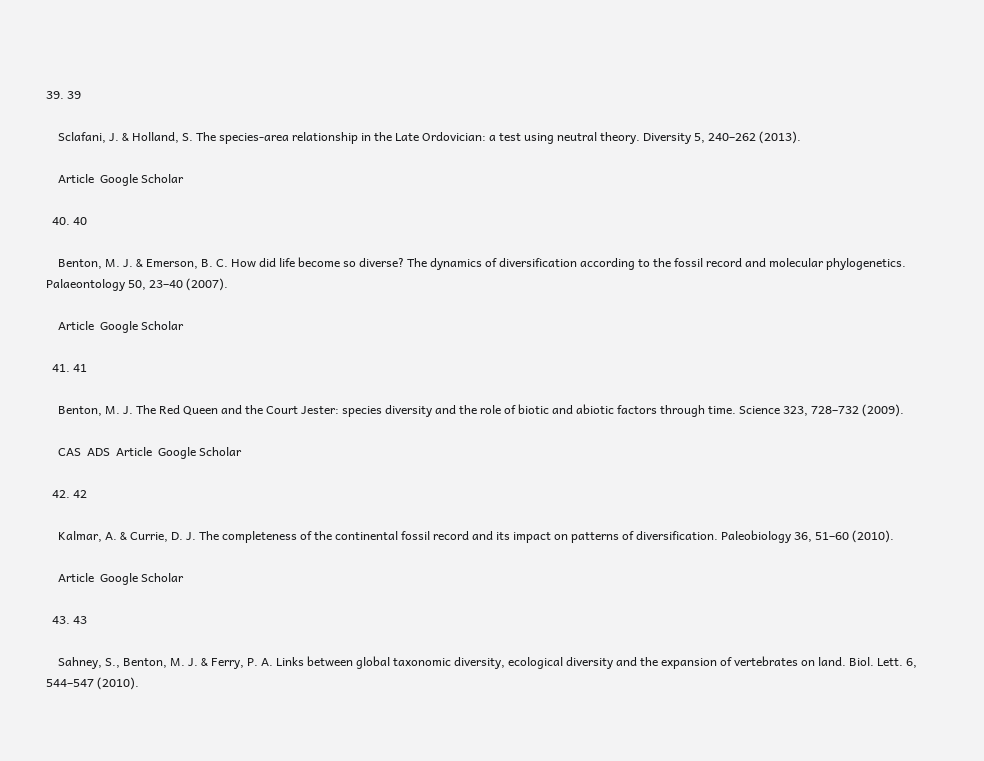39. 39

    Sclafani, J. & Holland, S. The species-area relationship in the Late Ordovician: a test using neutral theory. Diversity 5, 240–262 (2013).

    Article  Google Scholar

  40. 40

    Benton, M. J. & Emerson, B. C. How did life become so diverse? The dynamics of diversification according to the fossil record and molecular phylogenetics. Palaeontology 50, 23–40 (2007).

    Article  Google Scholar

  41. 41

    Benton, M. J. The Red Queen and the Court Jester: species diversity and the role of biotic and abiotic factors through time. Science 323, 728–732 (2009).

    CAS  ADS  Article  Google Scholar

  42. 42

    Kalmar, A. & Currie, D. J. The completeness of the continental fossil record and its impact on patterns of diversification. Paleobiology 36, 51–60 (2010).

    Article  Google Scholar

  43. 43

    Sahney, S., Benton, M. J. & Ferry, P. A. Links between global taxonomic diversity, ecological diversity and the expansion of vertebrates on land. Biol. Lett. 6, 544–547 (2010).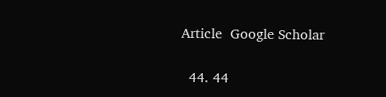Article  Google Scholar

  44. 44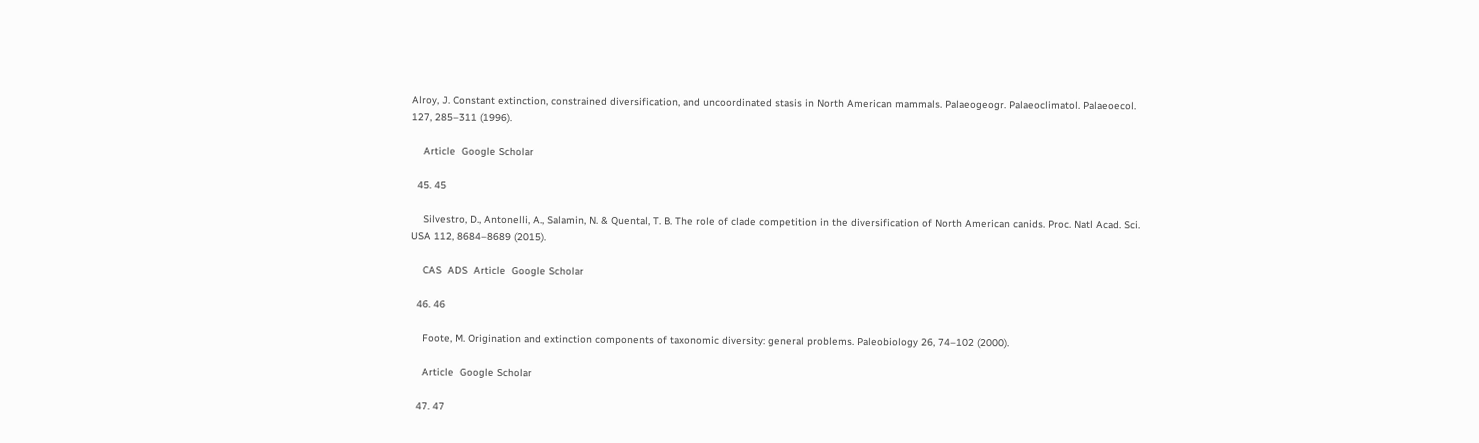Alroy, J. Constant extinction, constrained diversification, and uncoordinated stasis in North American mammals. Palaeogeogr. Palaeoclimatol. Palaeoecol. 127, 285–311 (1996).

    Article  Google Scholar

  45. 45

    Silvestro, D., Antonelli, A., Salamin, N. & Quental, T. B. The role of clade competition in the diversification of North American canids. Proc. Natl Acad. Sci. USA 112, 8684–8689 (2015).

    CAS  ADS  Article  Google Scholar

  46. 46

    Foote, M. Origination and extinction components of taxonomic diversity: general problems. Paleobiology 26, 74–102 (2000).

    Article  Google Scholar

  47. 47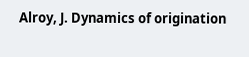Alroy, J. Dynamics of origination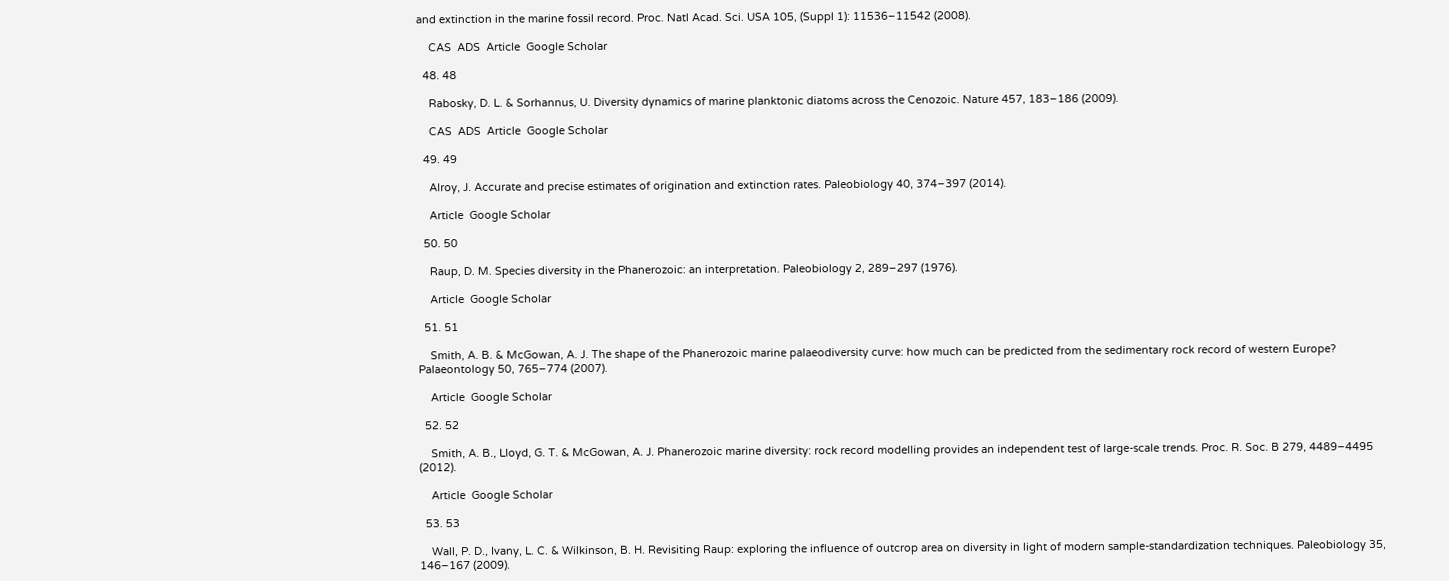and extinction in the marine fossil record. Proc. Natl Acad. Sci. USA 105, (Suppl 1): 11536–11542 (2008).

    CAS  ADS  Article  Google Scholar

  48. 48

    Rabosky, D. L. & Sorhannus, U. Diversity dynamics of marine planktonic diatoms across the Cenozoic. Nature 457, 183–186 (2009).

    CAS  ADS  Article  Google Scholar

  49. 49

    Alroy, J. Accurate and precise estimates of origination and extinction rates. Paleobiology 40, 374–397 (2014).

    Article  Google Scholar

  50. 50

    Raup, D. M. Species diversity in the Phanerozoic: an interpretation. Paleobiology 2, 289–297 (1976).

    Article  Google Scholar

  51. 51

    Smith, A. B. & McGowan, A. J. The shape of the Phanerozoic marine palaeodiversity curve: how much can be predicted from the sedimentary rock record of western Europe? Palaeontology 50, 765–774 (2007).

    Article  Google Scholar

  52. 52

    Smith, A. B., Lloyd, G. T. & McGowan, A. J. Phanerozoic marine diversity: rock record modelling provides an independent test of large-scale trends. Proc. R. Soc. B 279, 4489–4495 (2012).

    Article  Google Scholar

  53. 53

    Wall, P. D., Ivany, L. C. & Wilkinson, B. H. Revisiting Raup: exploring the influence of outcrop area on diversity in light of modern sample-standardization techniques. Paleobiology 35, 146–167 (2009).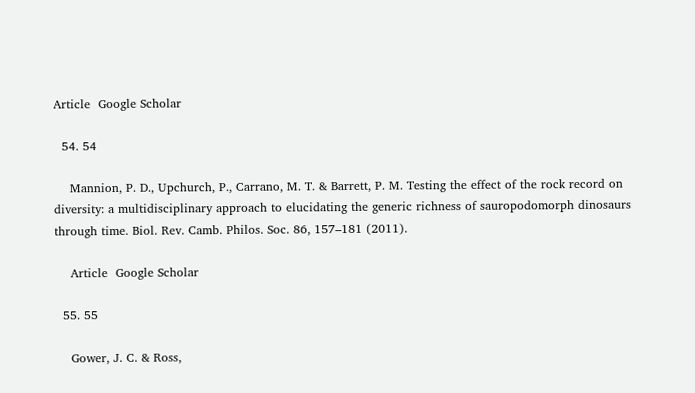Article  Google Scholar

  54. 54

    Mannion, P. D., Upchurch, P., Carrano, M. T. & Barrett, P. M. Testing the effect of the rock record on diversity: a multidisciplinary approach to elucidating the generic richness of sauropodomorph dinosaurs through time. Biol. Rev. Camb. Philos. Soc. 86, 157–181 (2011).

    Article  Google Scholar

  55. 55

    Gower, J. C. & Ross,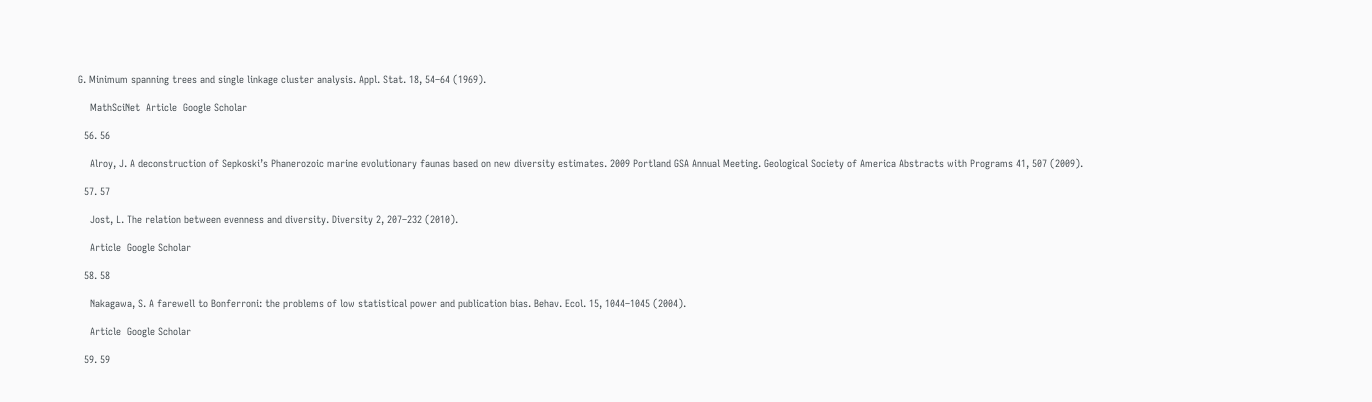G. Minimum spanning trees and single linkage cluster analysis. Appl. Stat. 18, 54–64 (1969).

    MathSciNet  Article  Google Scholar

  56. 56

    Alroy, J. A deconstruction of Sepkoski’s Phanerozoic marine evolutionary faunas based on new diversity estimates. 2009 Portland GSA Annual Meeting. Geological Society of America Abstracts with Programs 41, 507 (2009).

  57. 57

    Jost, L. The relation between evenness and diversity. Diversity 2, 207–232 (2010).

    Article  Google Scholar

  58. 58

    Nakagawa, S. A farewell to Bonferroni: the problems of low statistical power and publication bias. Behav. Ecol. 15, 1044–1045 (2004).

    Article  Google Scholar

  59. 59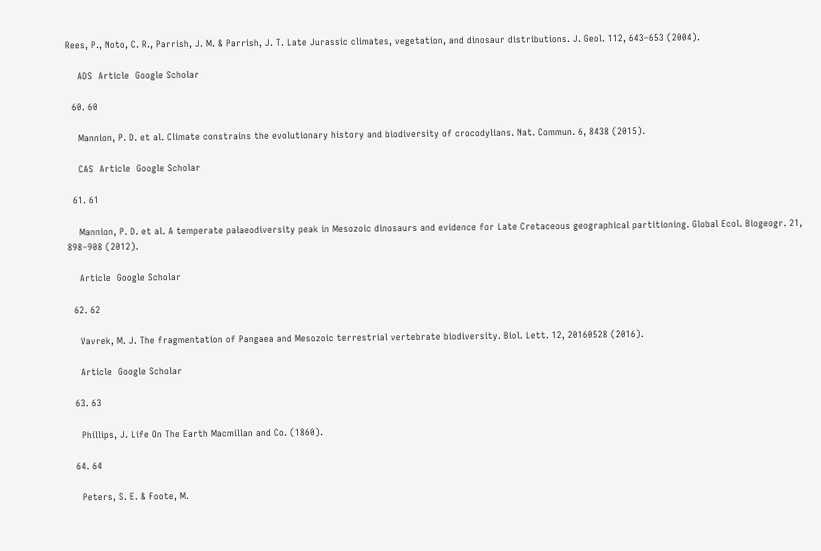Rees, P., Noto, C. R., Parrish, J. M. & Parrish, J. T. Late Jurassic climates, vegetation, and dinosaur distributions. J. Geol. 112, 643–653 (2004).

    ADS  Article  Google Scholar

  60. 60

    Mannion, P. D. et al. Climate constrains the evolutionary history and biodiversity of crocodylians. Nat. Commun. 6, 8438 (2015).

    CAS  Article  Google Scholar

  61. 61

    Mannion, P. D. et al. A temperate palaeodiversity peak in Mesozoic dinosaurs and evidence for Late Cretaceous geographical partitioning. Global Ecol. Biogeogr. 21, 898–908 (2012).

    Article  Google Scholar

  62. 62

    Vavrek, M. J. The fragmentation of Pangaea and Mesozoic terrestrial vertebrate biodiversity. Biol. Lett. 12, 20160528 (2016).

    Article  Google Scholar

  63. 63

    Phillips, J. Life On The Earth Macmillan and Co. (1860).

  64. 64

    Peters, S. E. & Foote, M.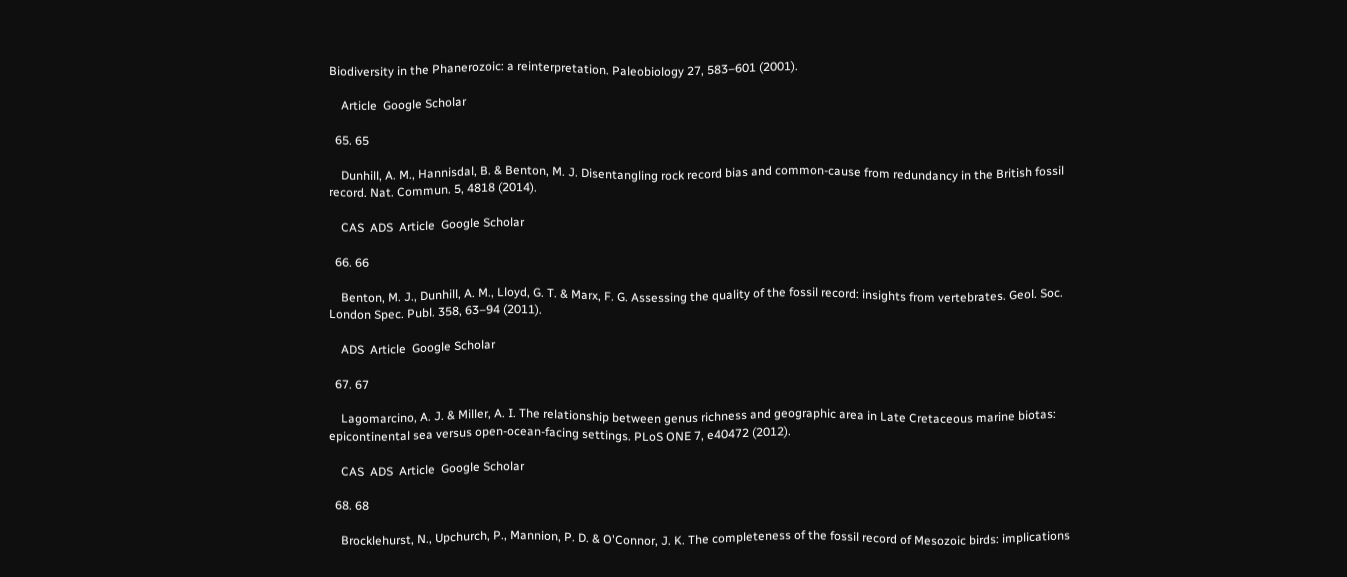Biodiversity in the Phanerozoic: a reinterpretation. Paleobiology 27, 583–601 (2001).

    Article  Google Scholar

  65. 65

    Dunhill, A. M., Hannisdal, B. & Benton, M. J. Disentangling rock record bias and common-cause from redundancy in the British fossil record. Nat. Commun. 5, 4818 (2014).

    CAS  ADS  Article  Google Scholar

  66. 66

    Benton, M. J., Dunhill, A. M., Lloyd, G. T. & Marx, F. G. Assessing the quality of the fossil record: insights from vertebrates. Geol. Soc. London Spec. Publ. 358, 63–94 (2011).

    ADS  Article  Google Scholar

  67. 67

    Lagomarcino, A. J. & Miller, A. I. The relationship between genus richness and geographic area in Late Cretaceous marine biotas: epicontinental sea versus open-ocean-facing settings. PLoS ONE 7, e40472 (2012).

    CAS  ADS  Article  Google Scholar

  68. 68

    Brocklehurst, N., Upchurch, P., Mannion, P. D. & O'Connor, J. K. The completeness of the fossil record of Mesozoic birds: implications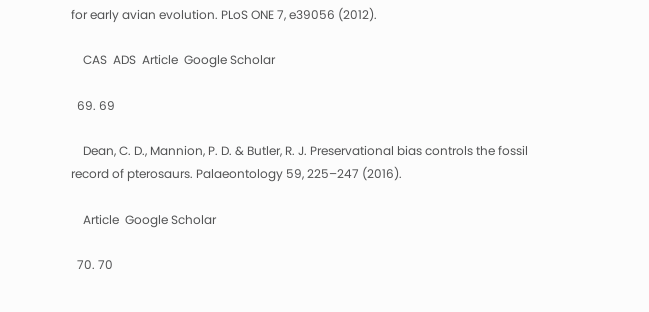for early avian evolution. PLoS ONE 7, e39056 (2012).

    CAS  ADS  Article  Google Scholar

  69. 69

    Dean, C. D., Mannion, P. D. & Butler, R. J. Preservational bias controls the fossil record of pterosaurs. Palaeontology 59, 225–247 (2016).

    Article  Google Scholar

  70. 70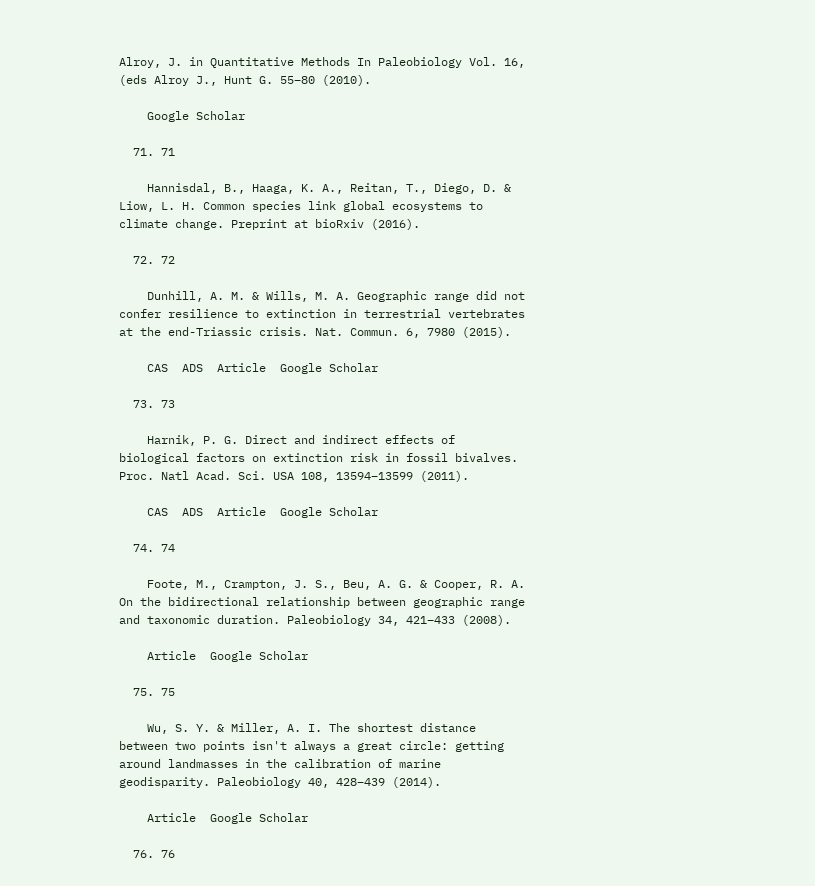Alroy, J. in Quantitative Methods In Paleobiology Vol. 16, (eds Alroy J., Hunt G. 55–80 (2010).

    Google Scholar

  71. 71

    Hannisdal, B., Haaga, K. A., Reitan, T., Diego, D. & Liow, L. H. Common species link global ecosystems to climate change. Preprint at bioRxiv (2016).

  72. 72

    Dunhill, A. M. & Wills, M. A. Geographic range did not confer resilience to extinction in terrestrial vertebrates at the end-Triassic crisis. Nat. Commun. 6, 7980 (2015).

    CAS  ADS  Article  Google Scholar

  73. 73

    Harnik, P. G. Direct and indirect effects of biological factors on extinction risk in fossil bivalves. Proc. Natl Acad. Sci. USA 108, 13594–13599 (2011).

    CAS  ADS  Article  Google Scholar

  74. 74

    Foote, M., Crampton, J. S., Beu, A. G. & Cooper, R. A. On the bidirectional relationship between geographic range and taxonomic duration. Paleobiology 34, 421–433 (2008).

    Article  Google Scholar

  75. 75

    Wu, S. Y. & Miller, A. I. The shortest distance between two points isn't always a great circle: getting around landmasses in the calibration of marine geodisparity. Paleobiology 40, 428–439 (2014).

    Article  Google Scholar

  76. 76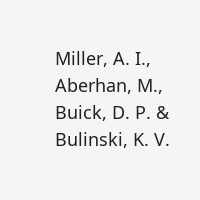Miller, A. I., Aberhan, M., Buick, D. P. & Bulinski, K. V.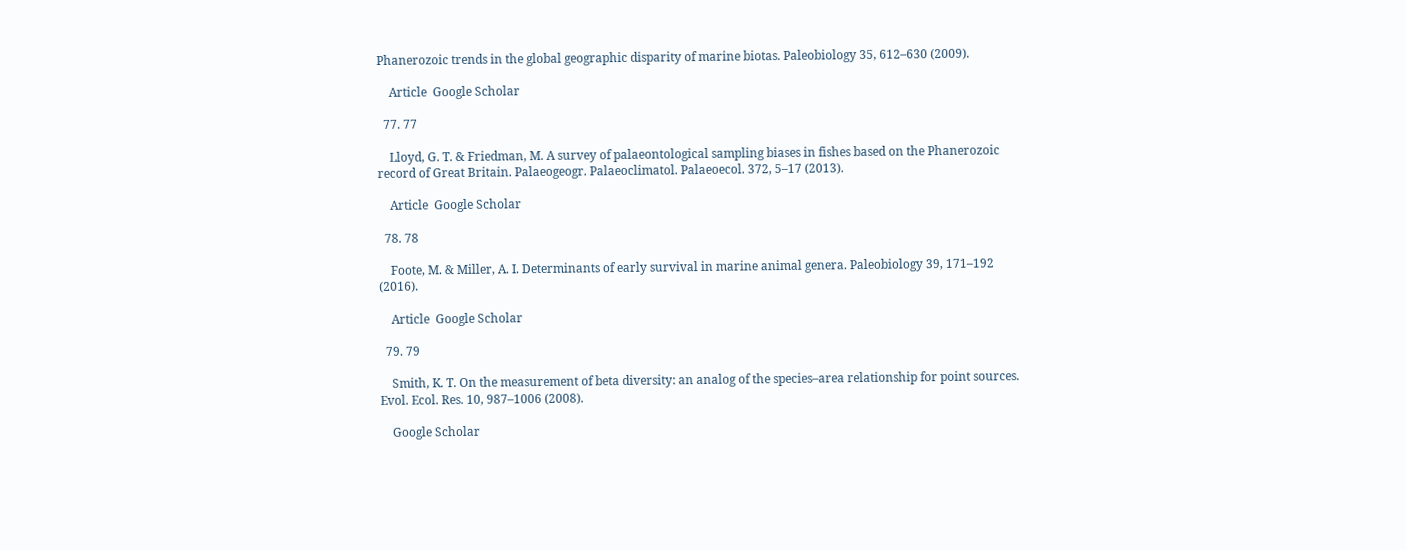Phanerozoic trends in the global geographic disparity of marine biotas. Paleobiology 35, 612–630 (2009).

    Article  Google Scholar

  77. 77

    Lloyd, G. T. & Friedman, M. A survey of palaeontological sampling biases in fishes based on the Phanerozoic record of Great Britain. Palaeogeogr. Palaeoclimatol. Palaeoecol. 372, 5–17 (2013).

    Article  Google Scholar

  78. 78

    Foote, M. & Miller, A. I. Determinants of early survival in marine animal genera. Paleobiology 39, 171–192 (2016).

    Article  Google Scholar

  79. 79

    Smith, K. T. On the measurement of beta diversity: an analog of the species–area relationship for point sources. Evol. Ecol. Res. 10, 987–1006 (2008).

    Google Scholar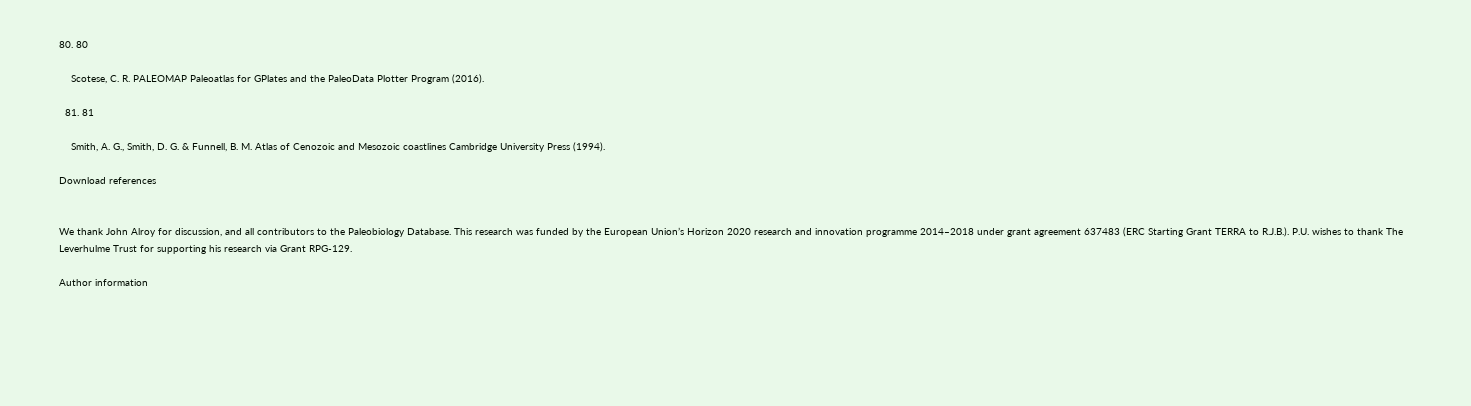80. 80

    Scotese, C. R. PALEOMAP Paleoatlas for GPlates and the PaleoData Plotter Program (2016).

  81. 81

    Smith, A. G., Smith, D. G. & Funnell, B. M. Atlas of Cenozoic and Mesozoic coastlines Cambridge University Press (1994).

Download references


We thank John Alroy for discussion, and all contributors to the Paleobiology Database. This research was funded by the European Union’s Horizon 2020 research and innovation programme 2014–2018 under grant agreement 637483 (ERC Starting Grant TERRA to R.J.B.). P.U. wishes to thank The Leverhulme Trust for supporting his research via Grant RPG-129.

Author information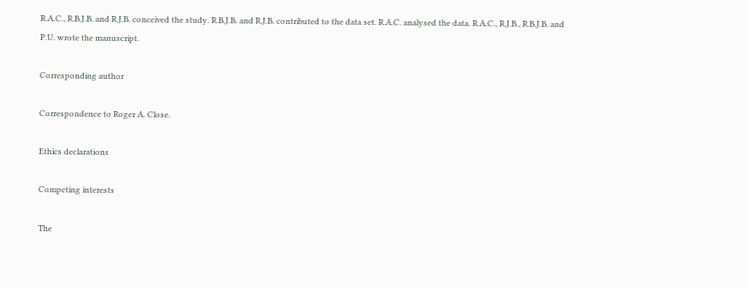R.A.C., R.B.J.B. and R.J.B. conceived the study. R.B.J.B. and R.J.B. contributed to the data set. R.A.C. analysed the data. R.A.C., R.J.B., R.B.J.B. and P.U. wrote the manuscript.

Corresponding author

Correspondence to Roger A. Close.

Ethics declarations

Competing interests

The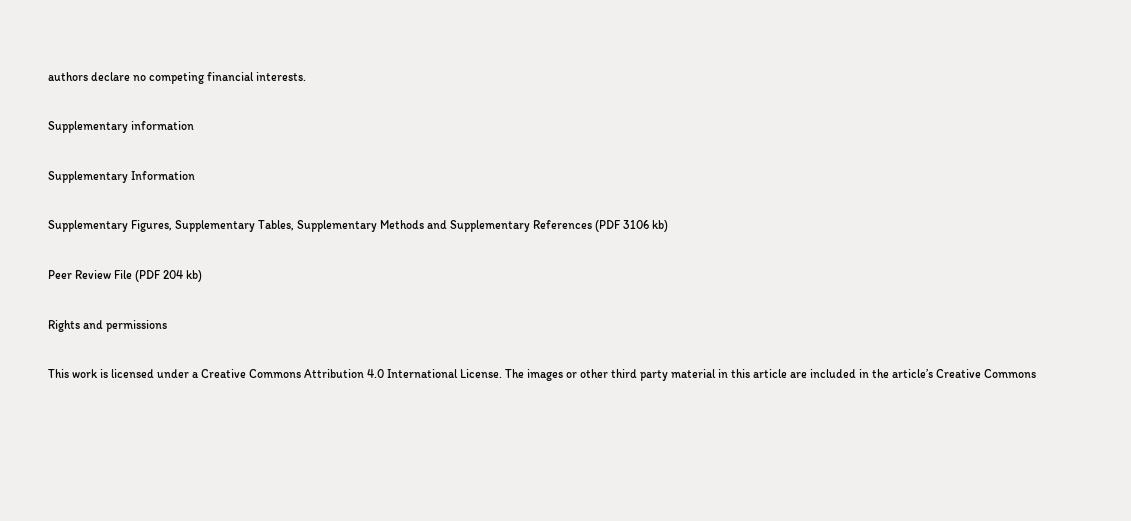authors declare no competing financial interests.

Supplementary information

Supplementary Information

Supplementary Figures, Supplementary Tables, Supplementary Methods and Supplementary References (PDF 3106 kb)

Peer Review File (PDF 204 kb)

Rights and permissions

This work is licensed under a Creative Commons Attribution 4.0 International License. The images or other third party material in this article are included in the article’s Creative Commons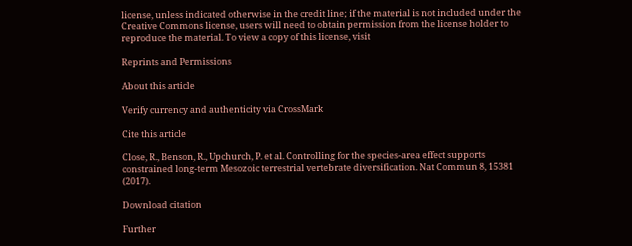license, unless indicated otherwise in the credit line; if the material is not included under the Creative Commons license, users will need to obtain permission from the license holder to reproduce the material. To view a copy of this license, visit

Reprints and Permissions

About this article

Verify currency and authenticity via CrossMark

Cite this article

Close, R., Benson, R., Upchurch, P. et al. Controlling for the species-area effect supports constrained long-term Mesozoic terrestrial vertebrate diversification. Nat Commun 8, 15381 (2017).

Download citation

Further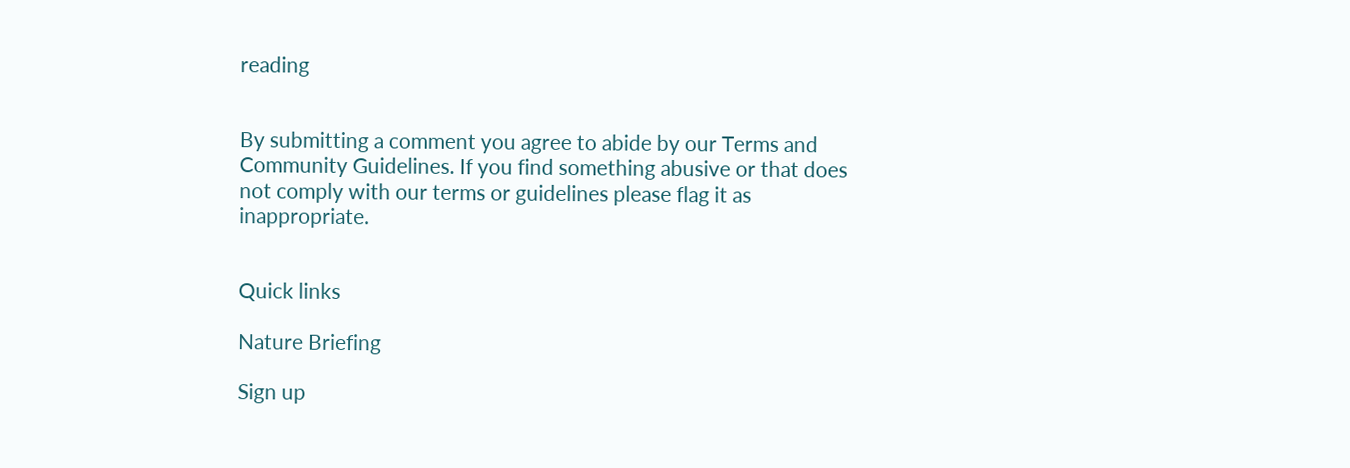reading


By submitting a comment you agree to abide by our Terms and Community Guidelines. If you find something abusive or that does not comply with our terms or guidelines please flag it as inappropriate.


Quick links

Nature Briefing

Sign up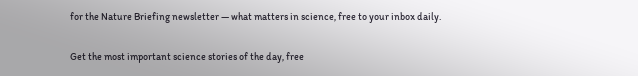for the Nature Briefing newsletter — what matters in science, free to your inbox daily.

Get the most important science stories of the day, free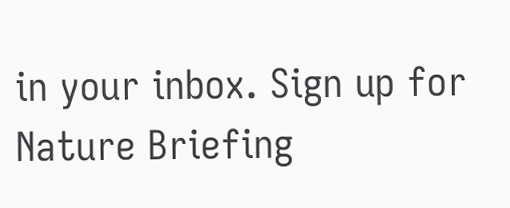in your inbox. Sign up for Nature Briefing